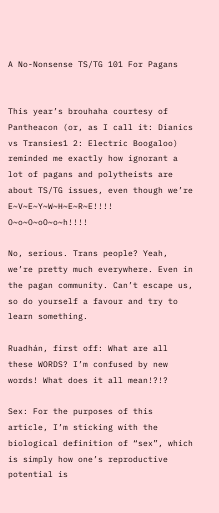A No-Nonsense TS/TG 101 For Pagans


This year’s brouhaha courtesy of Pantheacon (or, as I call it: Dianics vs Transies1 2: Electric Boogaloo) reminded me exactly how ignorant a lot of pagans and polytheists are about TS/TG issues, even though we’re E~V~E~Y~W~H~E~R~E!!!! O~o~O~oO~o~h!!!!

No, serious. Trans people? Yeah, we’re pretty much everywhere. Even in the pagan community. Can’t escape us, so do yourself a favour and try to learn something.

Ruadhán, first off: What are all these WORDS? I’m confused by new words! What does it all mean!?!?

Sex: For the purposes of this article, I’m sticking with the biological definition of “sex”, which is simply how one’s reproductive potential is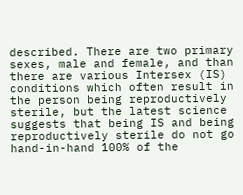described. There are two primary sexes, male and female, and than there are various Intersex (IS) conditions which often result in the person being reproductively sterile, but the latest science suggests that being IS and being reproductively sterile do not go hand-in-hand 100% of the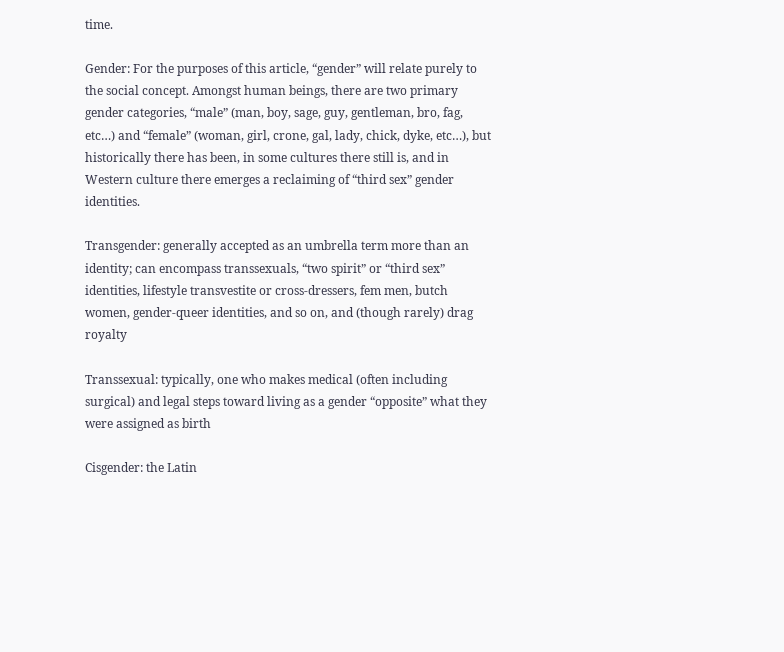time.

Gender: For the purposes of this article, “gender” will relate purely to the social concept. Amongst human beings, there are two primary gender categories, “male” (man, boy, sage, guy, gentleman, bro, fag, etc…) and “female” (woman, girl, crone, gal, lady, chick, dyke, etc…), but historically there has been, in some cultures there still is, and in Western culture there emerges a reclaiming of “third sex” gender identities.

Transgender: generally accepted as an umbrella term more than an identity; can encompass transsexuals, “two spirit” or “third sex” identities, lifestyle transvestite or cross-dressers, fem men, butch women, gender-queer identities, and so on, and (though rarely) drag royalty

Transsexual: typically, one who makes medical (often including surgical) and legal steps toward living as a gender “opposite” what they were assigned as birth

Cisgender: the Latin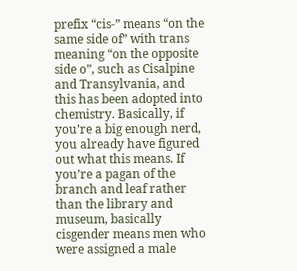prefix “cis-” means “on the same side of” with trans meaning “on the opposite side o”, such as Cisalpine and Transylvania, and this has been adopted into chemistry. Basically, if you’re a big enough nerd, you already have figured out what this means. If you’re a pagan of the branch and leaf rather than the library and museum, basically cisgender means men who were assigned a male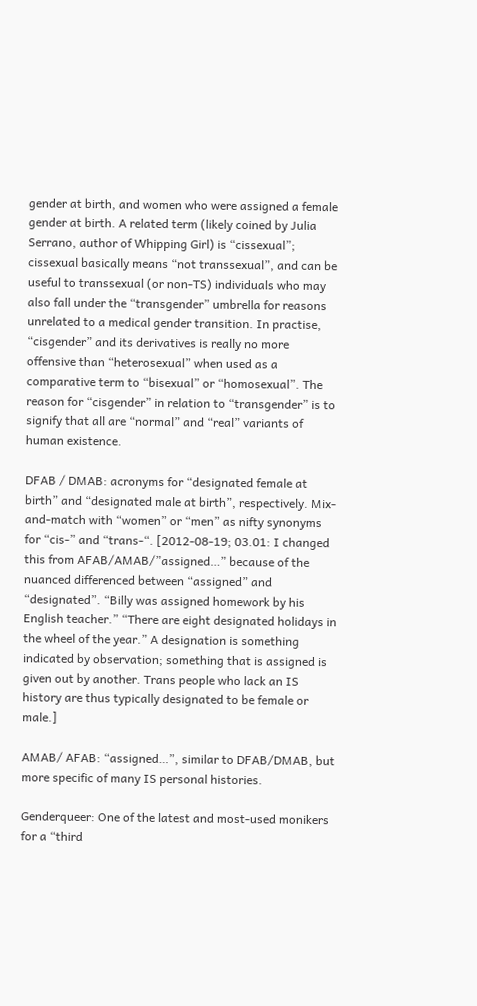gender at birth, and women who were assigned a female gender at birth. A related term (likely coined by Julia Serrano, author of Whipping Girl) is “cissexual”; cissexual basically means “not transsexual”, and can be useful to transsexual (or non-TS) individuals who may also fall under the “transgender” umbrella for reasons unrelated to a medical gender transition. In practise, “cisgender” and its derivatives is really no more offensive than “heterosexual” when used as a comparative term to “bisexual” or “homosexual”. The reason for “cisgender” in relation to “transgender” is to signify that all are “normal” and “real” variants of human existence.

DFAB / DMAB: acronyms for “designated female at birth” and “designated male at birth”, respectively. Mix-and-match with “women” or “men” as nifty synonyms for “cis-” and “trans-“. [2012-08-19; 03.01: I changed this from AFAB/AMAB/”assigned…” because of the nuanced differenced between “assigned” and “designated”. “Billy was assigned homework by his English teacher.” “There are eight designated holidays in the wheel of the year.” A designation is something indicated by observation; something that is assigned is given out by another. Trans people who lack an IS history are thus typically designated to be female or male.]

AMAB/ AFAB: “assigned…”, similar to DFAB/DMAB, but more specific of many IS personal histories.

Genderqueer: One of the latest and most-used monikers for a “third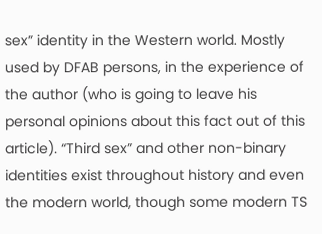sex” identity in the Western world. Mostly used by DFAB persons, in the experience of the author (who is going to leave his personal opinions about this fact out of this article). “Third sex” and other non-binary identities exist throughout history and even the modern world, though some modern TS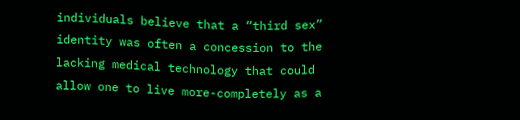individuals believe that a “third sex” identity was often a concession to the lacking medical technology that could allow one to live more-completely as a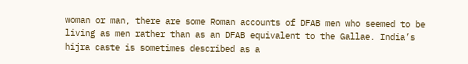woman or man, there are some Roman accounts of DFAB men who seemed to be living as men rather than as an DFAB equivalent to the Gallae. India’s hijra caste is sometimes described as a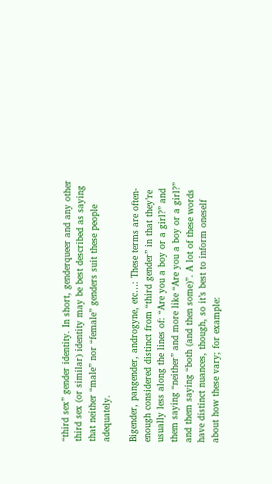“third sex” gender identity. In short, genderqueer and any other third sex (or similar) identity may be best described as saying that neither “male” nor “female” genders suit these people adequately.

Bigender, pangender, androgyne, etc…: These terms are often-enough considered distinct from “third gender” in that they’re usually less along the lines of: “Are you a boy or a girl?” and them saying “neither” and more like “Are you a boy or a girl?” and them saying “both (and then some)”. A lot of these words have distinct nuances, though, so it’s best to inform oneself about how these vary; for example: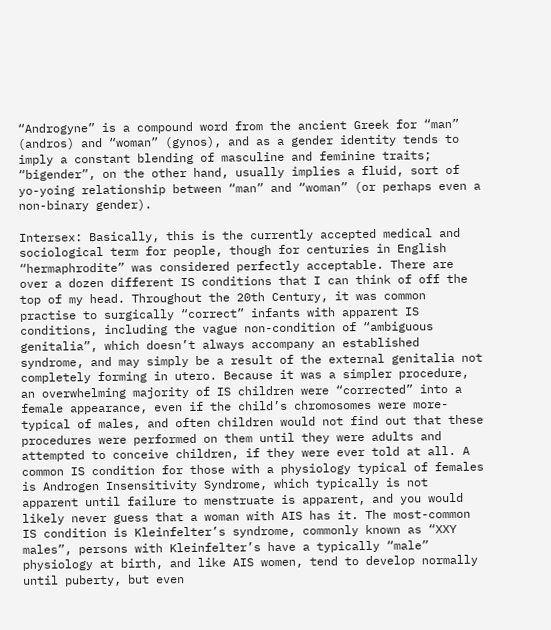“Androgyne” is a compound word from the ancient Greek for “man” (andros) and “woman” (gynos), and as a gender identity tends to imply a constant blending of masculine and feminine traits; “bigender”, on the other hand, usually implies a fluid, sort of yo-yoing relationship between “man” and “woman” (or perhaps even a non-binary gender).

Intersex: Basically, this is the currently accepted medical and sociological term for people, though for centuries in English “hermaphrodite” was considered perfectly acceptable. There are over a dozen different IS conditions that I can think of off the top of my head. Throughout the 20th Century, it was common practise to surgically “correct” infants with apparent IS conditions, including the vague non-condition of “ambiguous genitalia”, which doesn’t always accompany an established syndrome, and may simply be a result of the external genitalia not completely forming in utero. Because it was a simpler procedure, an overwhelming majority of IS children were “corrected” into a female appearance, even if the child’s chromosomes were more-typical of males, and often children would not find out that these procedures were performed on them until they were adults and attempted to conceive children, if they were ever told at all. A common IS condition for those with a physiology typical of females is Androgen Insensitivity Syndrome, which typically is not apparent until failure to menstruate is apparent, and you would likely never guess that a woman with AIS has it. The most-common IS condition is Kleinfelter’s syndrome, commonly known as “XXY males”, persons with Kleinfelter’s have a typically “male” physiology at birth, and like AIS women, tend to develop normally until puberty, but even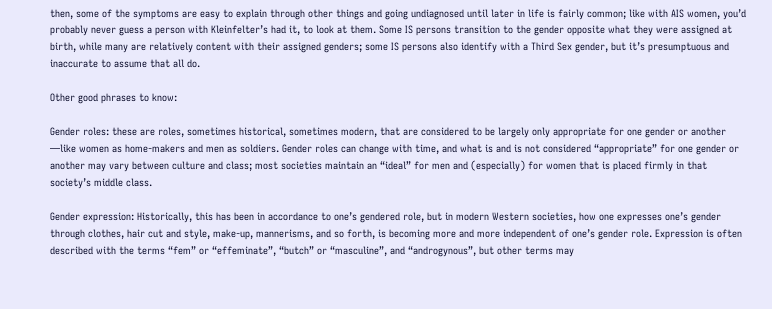then, some of the symptoms are easy to explain through other things and going undiagnosed until later in life is fairly common; like with AIS women, you’d probably never guess a person with Kleinfelter’s had it, to look at them. Some IS persons transition to the gender opposite what they were assigned at birth, while many are relatively content with their assigned genders; some IS persons also identify with a Third Sex gender, but it’s presumptuous and inaccurate to assume that all do.

Other good phrases to know:

Gender roles: these are roles, sometimes historical, sometimes modern, that are considered to be largely only appropriate for one gender or another —like women as home-makers and men as soldiers. Gender roles can change with time, and what is and is not considered “appropriate” for one gender or another may vary between culture and class; most societies maintain an “ideal” for men and (especially) for women that is placed firmly in that society’s middle class.

Gender expression: Historically, this has been in accordance to one’s gendered role, but in modern Western societies, how one expresses one’s gender through clothes, hair cut and style, make-up, mannerisms, and so forth, is becoming more and more independent of one’s gender role. Expression is often described with the terms “fem” or “effeminate”, “butch” or “masculine”, and “androgynous”, but other terms may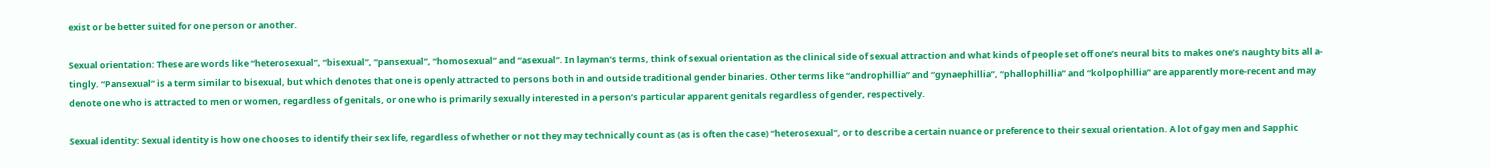exist or be better suited for one person or another.

Sexual orientation: These are words like “heterosexual”, “bisexual”, “pansexual”, “homosexual” and “asexual”. In layman’s terms, think of sexual orientation as the clinical side of sexual attraction and what kinds of people set off one’s neural bits to makes one’s naughty bits all a-tingly. “Pansexual” is a term similar to bisexual, but which denotes that one is openly attracted to persons both in and outside traditional gender binaries. Other terms like “androphillia” and “gynaephillia”, “phallophillia” and “kolpophillia” are apparently more-recent and may denote one who is attracted to men or women, regardless of genitals, or one who is primarily sexually interested in a person’s particular apparent genitals regardless of gender, respectively.

Sexual identity: Sexual identity is how one chooses to identify their sex life, regardless of whether or not they may technically count as (as is often the case) “heterosexual”, or to describe a certain nuance or preference to their sexual orientation. A lot of gay men and Sapphic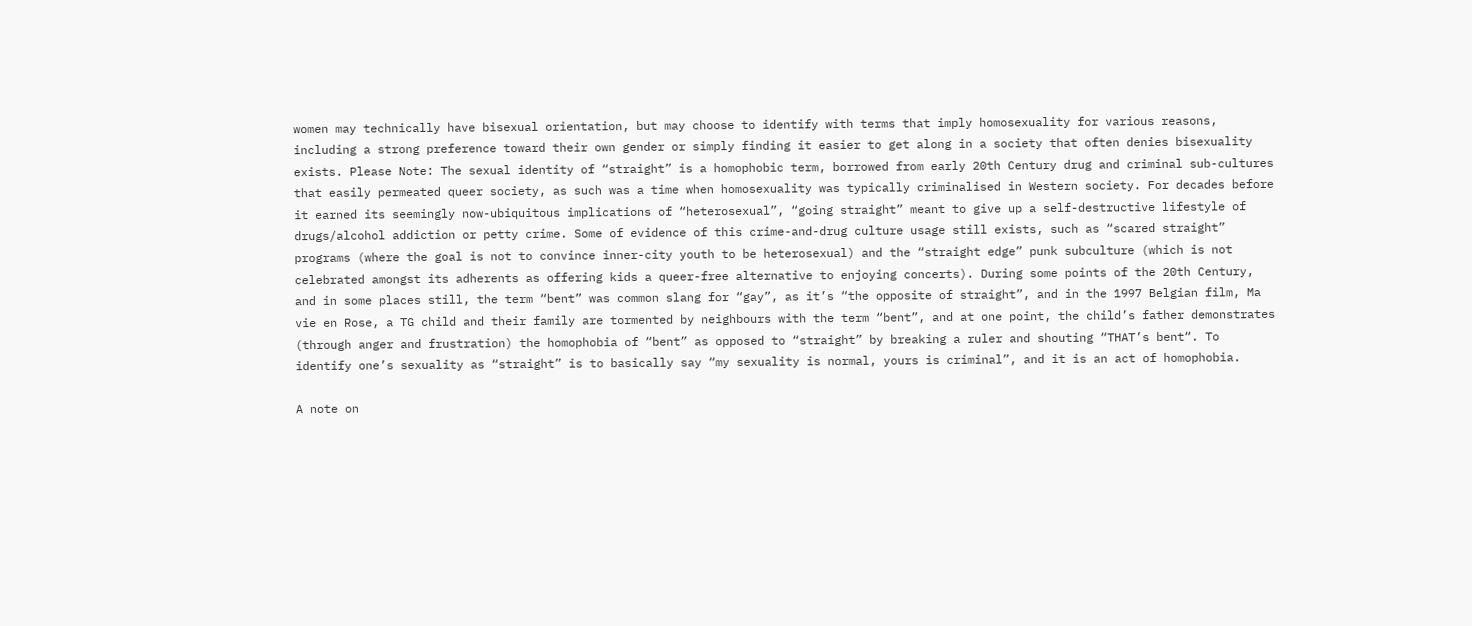women may technically have bisexual orientation, but may choose to identify with terms that imply homosexuality for various reasons, including a strong preference toward their own gender or simply finding it easier to get along in a society that often denies bisexuality exists. Please Note: The sexual identity of “straight” is a homophobic term, borrowed from early 20th Century drug and criminal sub-cultures that easily permeated queer society, as such was a time when homosexuality was typically criminalised in Western society. For decades before it earned its seemingly now-ubiquitous implications of “heterosexual”, “going straight” meant to give up a self-destructive lifestyle of drugs/alcohol addiction or petty crime. Some of evidence of this crime-and-drug culture usage still exists, such as “scared straight” programs (where the goal is not to convince inner-city youth to be heterosexual) and the “straight edge” punk subculture (which is not celebrated amongst its adherents as offering kids a queer-free alternative to enjoying concerts). During some points of the 20th Century, and in some places still, the term “bent” was common slang for “gay”, as it’s “the opposite of straight”, and in the 1997 Belgian film, Ma vie en Rose, a TG child and their family are tormented by neighbours with the term “bent”, and at one point, the child’s father demonstrates (through anger and frustration) the homophobia of “bent” as opposed to “straight” by breaking a ruler and shouting “THAT’s bent“. To identify one’s sexuality as “straight” is to basically say “my sexuality is normal, yours is criminal”, and it is an act of homophobia.

A note on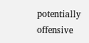potentially offensive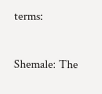terms:

Shemale: The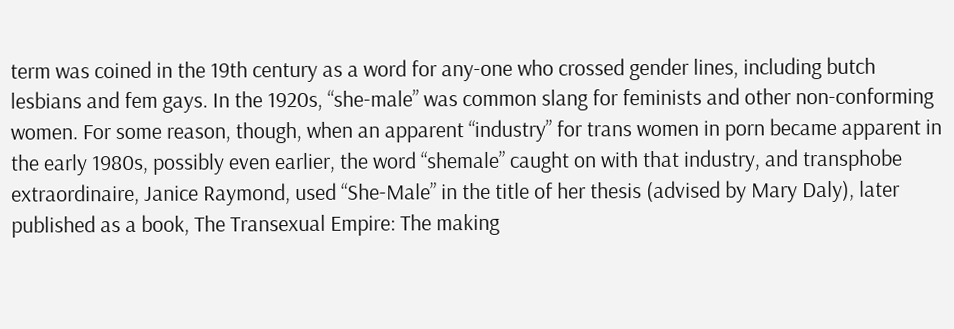term was coined in the 19th century as a word for any-one who crossed gender lines, including butch lesbians and fem gays. In the 1920s, “she-male” was common slang for feminists and other non-conforming women. For some reason, though, when an apparent “industry” for trans women in porn became apparent in the early 1980s, possibly even earlier, the word “shemale” caught on with that industry, and transphobe extraordinaire, Janice Raymond, used “She-Male” in the title of her thesis (advised by Mary Daly), later published as a book, The Transexual Empire: The making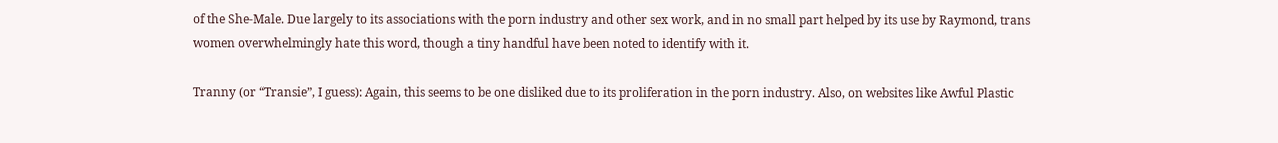of the She-Male. Due largely to its associations with the porn industry and other sex work, and in no small part helped by its use by Raymond, trans women overwhelmingly hate this word, though a tiny handful have been noted to identify with it.

Tranny (or “Transie”, I guess): Again, this seems to be one disliked due to its proliferation in the porn industry. Also, on websites like Awful Plastic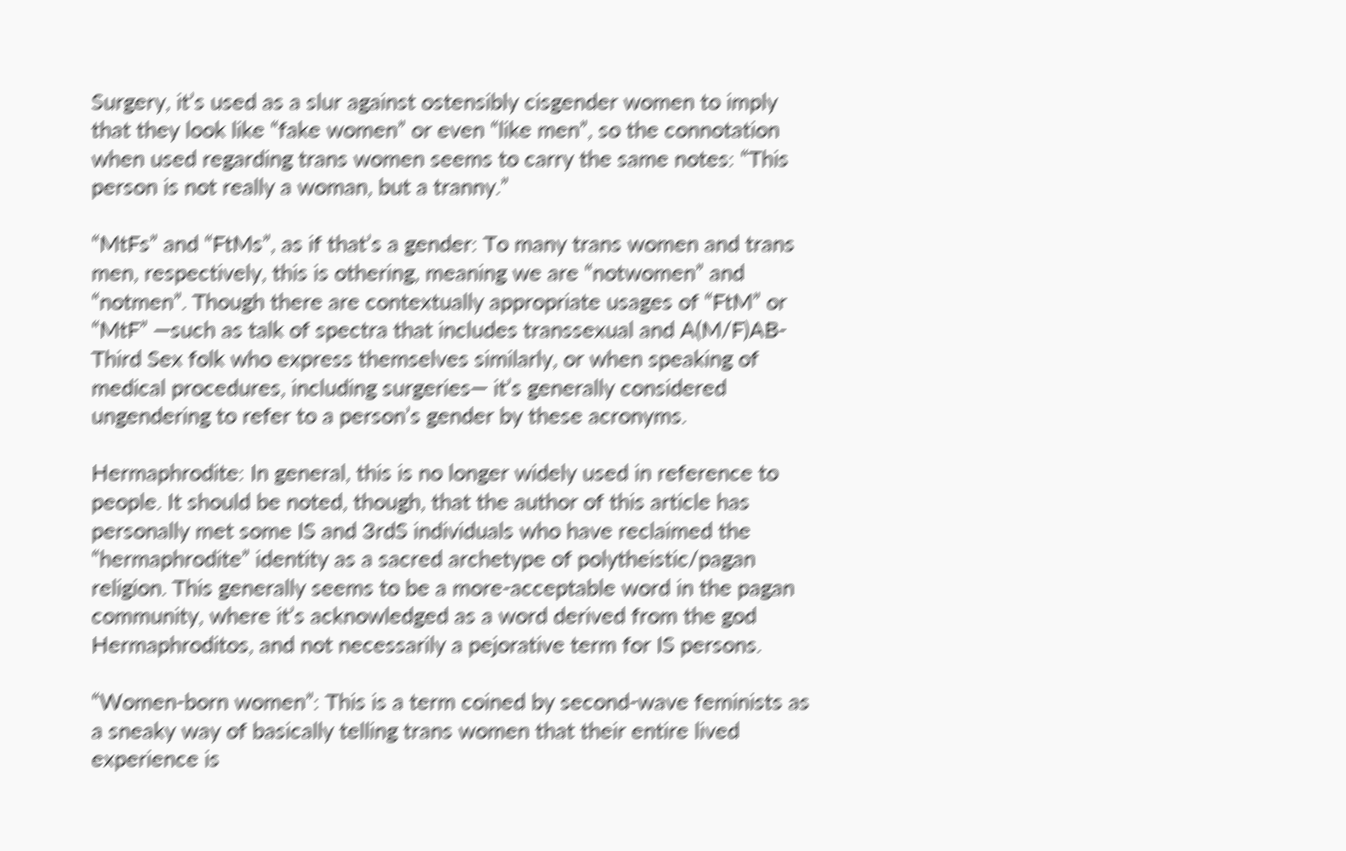Surgery, it’s used as a slur against ostensibly cisgender women to imply that they look like “fake women” or even “like men”, so the connotation when used regarding trans women seems to carry the same notes: “This person is not really a woman, but a tranny.”

“MtFs” and “FtMs”, as if that’s a gender: To many trans women and trans men, respectively, this is othering, meaning we are “notwomen” and “notmen”. Though there are contextually appropriate usages of “FtM” or “MtF” —such as talk of spectra that includes transsexual and A(M/F)AB-Third Sex folk who express themselves similarly, or when speaking of medical procedures, including surgeries— it’s generally considered ungendering to refer to a person’s gender by these acronyms.

Hermaphrodite: In general, this is no longer widely used in reference to people. It should be noted, though, that the author of this article has personally met some IS and 3rdS individuals who have reclaimed the “hermaphrodite” identity as a sacred archetype of polytheistic/pagan religion. This generally seems to be a more-acceptable word in the pagan community, where it’s acknowledged as a word derived from the god Hermaphroditos, and not necessarily a pejorative term for IS persons.

“Women-born women”: This is a term coined by second-wave feminists as a sneaky way of basically telling trans women that their entire lived experience is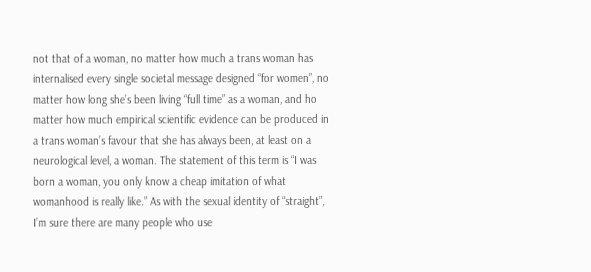not that of a woman, no matter how much a trans woman has internalised every single societal message designed “for women”, no matter how long she’s been living “full time” as a woman, and ho matter how much empirical scientific evidence can be produced in a trans woman’s favour that she has always been, at least on a neurological level, a woman. The statement of this term is “I was born a woman, you only know a cheap imitation of what womanhood is really like.” As with the sexual identity of “straight”, I’m sure there are many people who use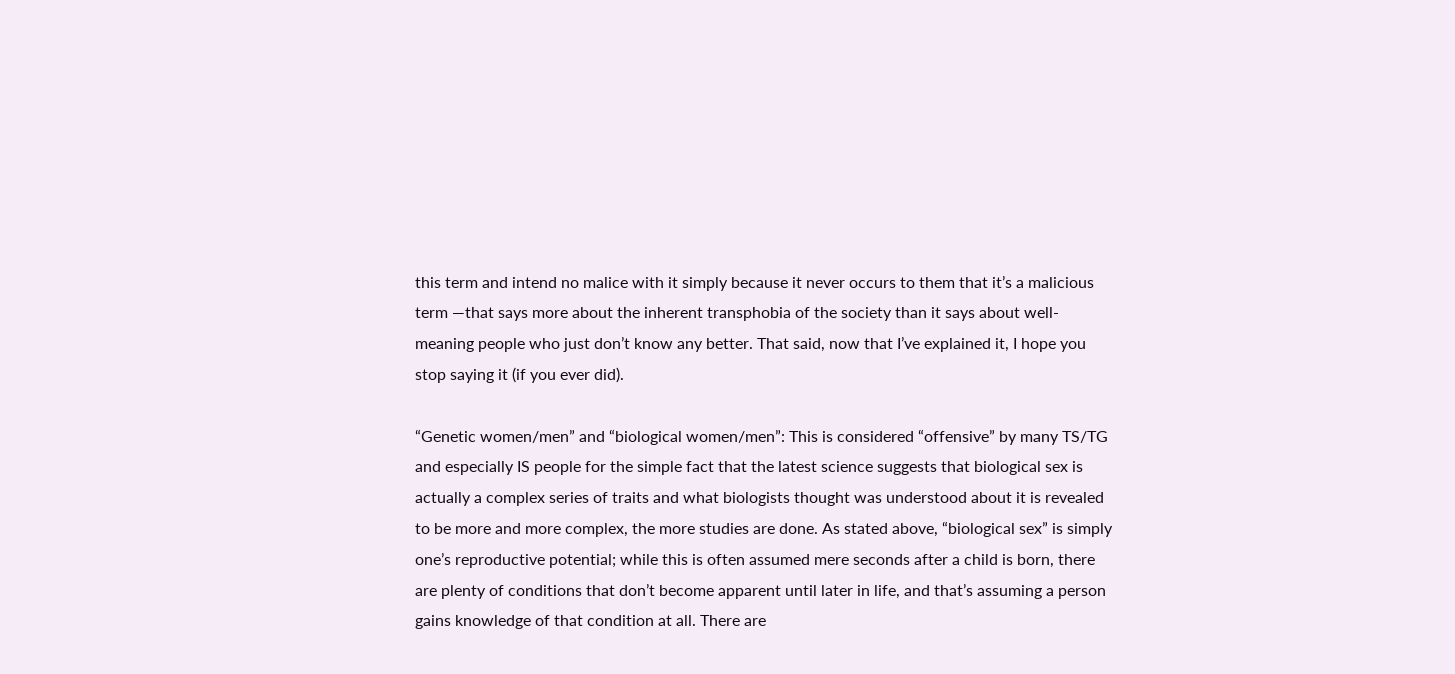this term and intend no malice with it simply because it never occurs to them that it’s a malicious term —that says more about the inherent transphobia of the society than it says about well-meaning people who just don’t know any better. That said, now that I’ve explained it, I hope you stop saying it (if you ever did).

“Genetic women/men” and “biological women/men”: This is considered “offensive” by many TS/TG and especially IS people for the simple fact that the latest science suggests that biological sex is actually a complex series of traits and what biologists thought was understood about it is revealed to be more and more complex, the more studies are done. As stated above, “biological sex” is simply one’s reproductive potential; while this is often assumed mere seconds after a child is born, there are plenty of conditions that don’t become apparent until later in life, and that’s assuming a person gains knowledge of that condition at all. There are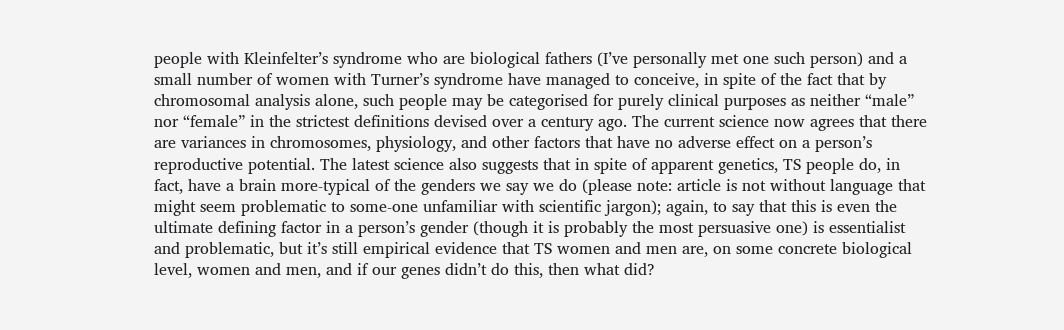people with Kleinfelter’s syndrome who are biological fathers (I’ve personally met one such person) and a small number of women with Turner’s syndrome have managed to conceive, in spite of the fact that by chromosomal analysis alone, such people may be categorised for purely clinical purposes as neither “male” nor “female” in the strictest definitions devised over a century ago. The current science now agrees that there are variances in chromosomes, physiology, and other factors that have no adverse effect on a person’s reproductive potential. The latest science also suggests that in spite of apparent genetics, TS people do, in fact, have a brain more-typical of the genders we say we do (please note: article is not without language that might seem problematic to some-one unfamiliar with scientific jargon); again, to say that this is even the ultimate defining factor in a person’s gender (though it is probably the most persuasive one) is essentialist and problematic, but it’s still empirical evidence that TS women and men are, on some concrete biological level, women and men, and if our genes didn’t do this, then what did?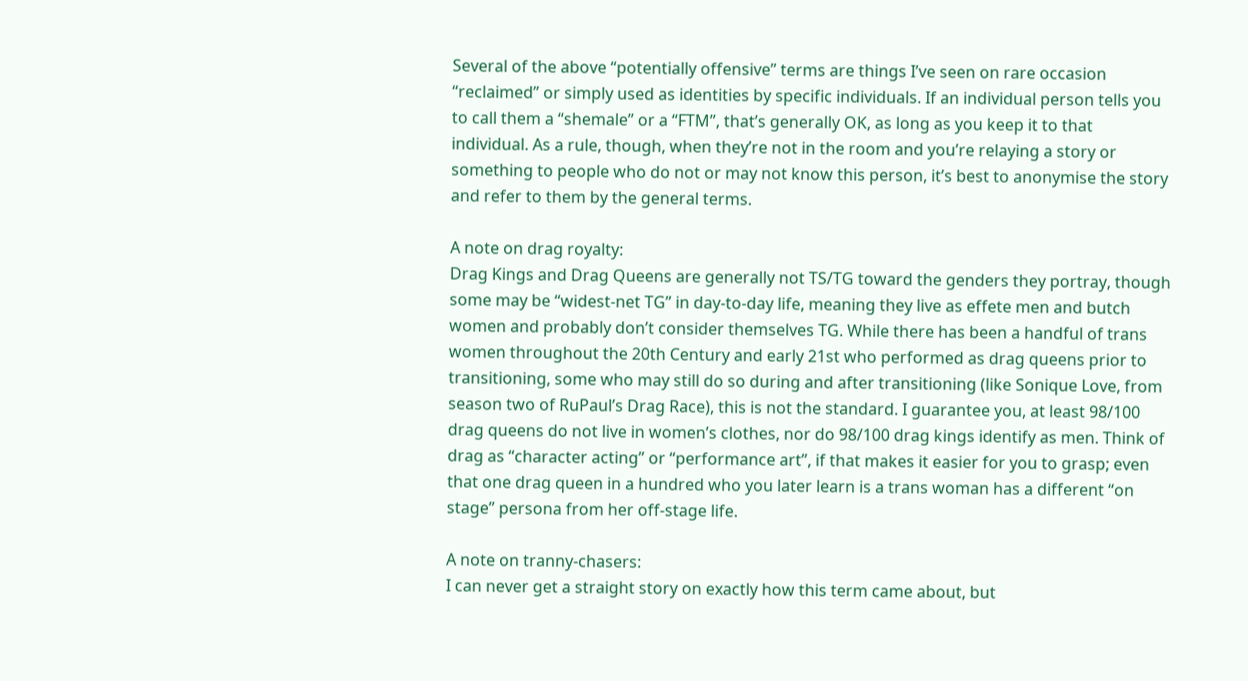Several of the above “potentially offensive” terms are things I’ve seen on rare occasion “reclaimed” or simply used as identities by specific individuals. If an individual person tells you to call them a “shemale” or a “FTM”, that’s generally OK, as long as you keep it to that individual. As a rule, though, when they’re not in the room and you’re relaying a story or something to people who do not or may not know this person, it’s best to anonymise the story and refer to them by the general terms.

A note on drag royalty:
Drag Kings and Drag Queens are generally not TS/TG toward the genders they portray, though some may be “widest-net TG” in day-to-day life, meaning they live as effete men and butch women and probably don’t consider themselves TG. While there has been a handful of trans women throughout the 20th Century and early 21st who performed as drag queens prior to transitioning, some who may still do so during and after transitioning (like Sonique Love, from season two of RuPaul’s Drag Race), this is not the standard. I guarantee you, at least 98/100 drag queens do not live in women’s clothes, nor do 98/100 drag kings identify as men. Think of drag as “character acting” or “performance art”, if that makes it easier for you to grasp; even that one drag queen in a hundred who you later learn is a trans woman has a different “on stage” persona from her off-stage life.

A note on tranny-chasers:
I can never get a straight story on exactly how this term came about, but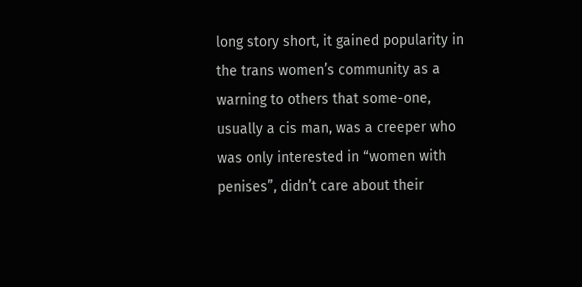long story short, it gained popularity in the trans women’s community as a warning to others that some-one, usually a cis man, was a creeper who was only interested in “women with penises”, didn’t care about their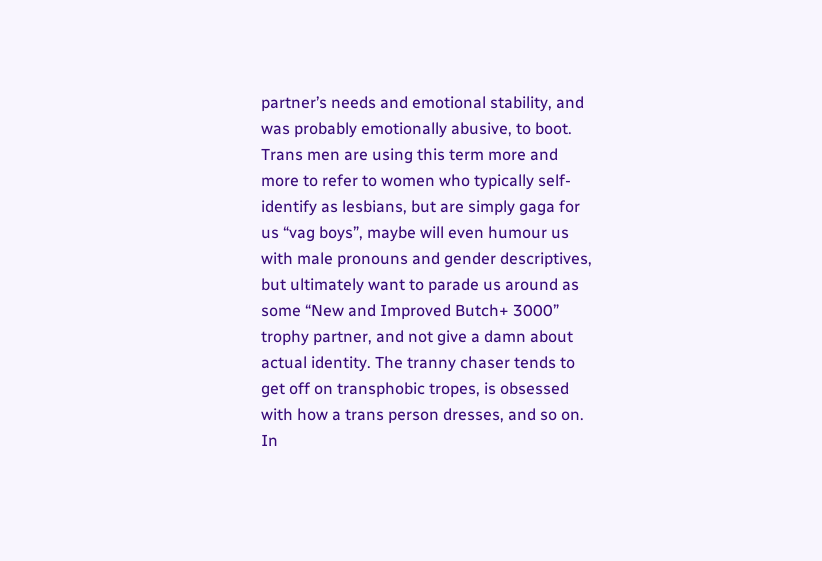partner’s needs and emotional stability, and was probably emotionally abusive, to boot. Trans men are using this term more and more to refer to women who typically self-identify as lesbians, but are simply gaga for us “vag boys”, maybe will even humour us with male pronouns and gender descriptives, but ultimately want to parade us around as some “New and Improved Butch+ 3000” trophy partner, and not give a damn about actual identity. The tranny chaser tends to get off on transphobic tropes, is obsessed with how a trans person dresses, and so on. In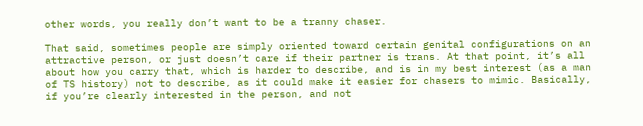other words, you really don’t want to be a tranny chaser.

That said, sometimes people are simply oriented toward certain genital configurations on an attractive person, or just doesn’t care if their partner is trans. At that point, it’s all about how you carry that, which is harder to describe, and is in my best interest (as a man of TS history) not to describe, as it could make it easier for chasers to mimic. Basically, if you’re clearly interested in the person, and not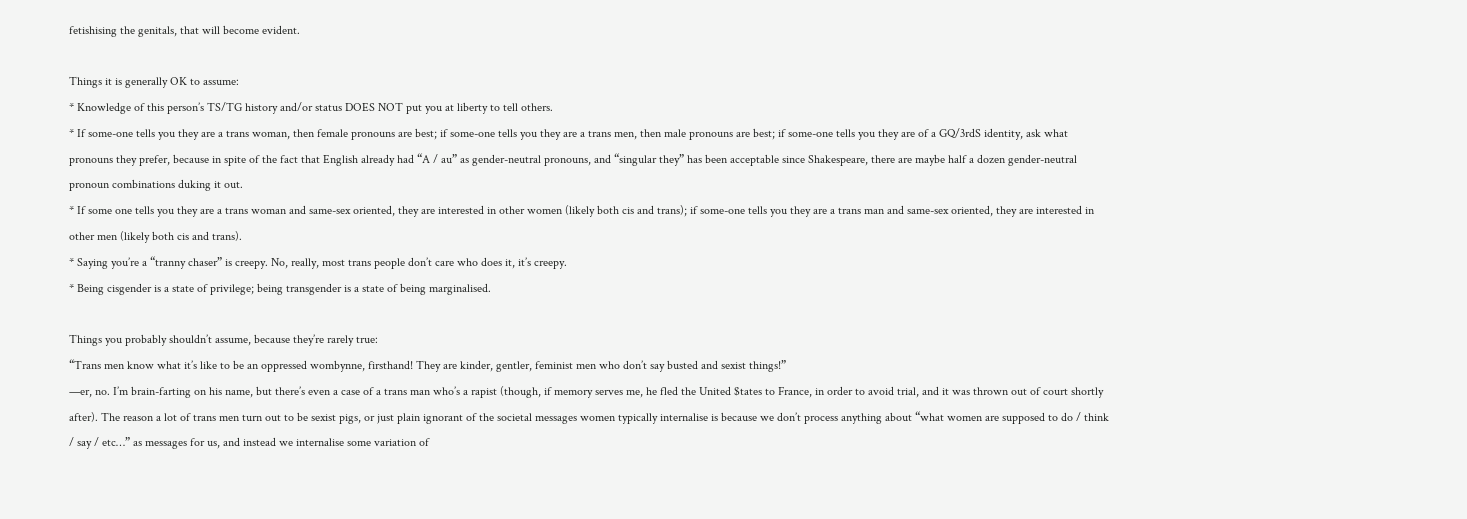fetishising the genitals, that will become evident.

Things it is generally OK to assume:
* Knowledge of this person’s TS/TG history and/or status DOES NOT put you at liberty to tell others.
* If some-one tells you they are a trans woman, then female pronouns are best; if some-one tells you they are a trans men, then male pronouns are best; if some-one tells you they are of a GQ/3rdS identity, ask what pronouns they prefer, because in spite of the fact that English already had “A / au” as gender-neutral pronouns, and “singular they” has been acceptable since Shakespeare, there are maybe half a dozen gender-neutral pronoun combinations duking it out.
* If some one tells you they are a trans woman and same-sex oriented, they are interested in other women (likely both cis and trans); if some-one tells you they are a trans man and same-sex oriented, they are interested in other men (likely both cis and trans).
* Saying you’re a “tranny chaser” is creepy. No, really, most trans people don’t care who does it, it’s creepy.
* Being cisgender is a state of privilege; being transgender is a state of being marginalised.

Things you probably shouldn’t assume, because they’re rarely true:
“Trans men know what it’s like to be an oppressed wombynne, firsthand! They are kinder, gentler, feminist men who don’t say busted and sexist things!”
—er, no. I’m brain-farting on his name, but there’s even a case of a trans man who’s a rapist (though, if memory serves me, he fled the United $tates to France, in order to avoid trial, and it was thrown out of court shortly after). The reason a lot of trans men turn out to be sexist pigs, or just plain ignorant of the societal messages women typically internalise is because we don’t process anything about “what women are supposed to do / think / say / etc…” as messages for us, and instead we internalise some variation of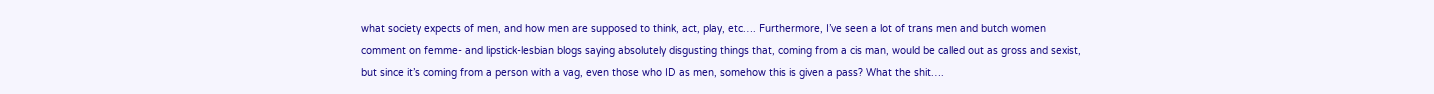what society expects of men, and how men are supposed to think, act, play, etc…. Furthermore, I’ve seen a lot of trans men and butch women comment on femme- and lipstick-lesbian blogs saying absolutely disgusting things that, coming from a cis man, would be called out as gross and sexist, but since it’s coming from a person with a vag, even those who ID as men, somehow this is given a pass? What the shit….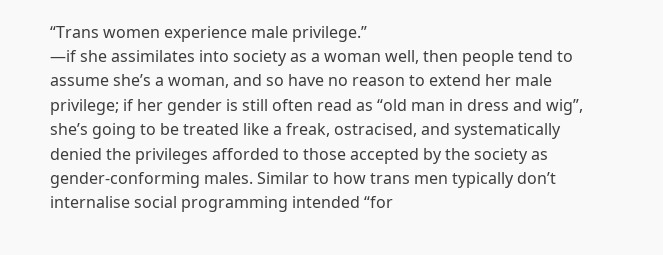“Trans women experience male privilege.”
—if she assimilates into society as a woman well, then people tend to assume she’s a woman, and so have no reason to extend her male privilege; if her gender is still often read as “old man in dress and wig”, she’s going to be treated like a freak, ostracised, and systematically denied the privileges afforded to those accepted by the society as gender-conforming males. Similar to how trans men typically don’t internalise social programming intended “for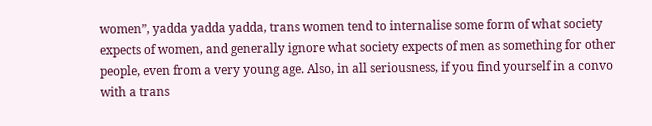women”, yadda yadda yadda, trans women tend to internalise some form of what society expects of women, and generally ignore what society expects of men as something for other people, even from a very young age. Also, in all seriousness, if you find yourself in a convo with a trans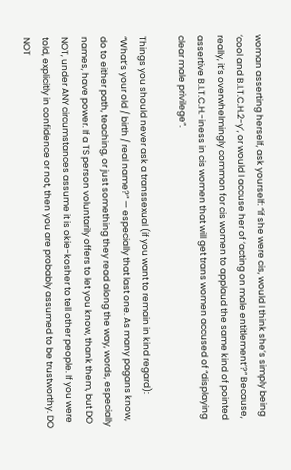woman asserting herself, ask yourself: “if she were cis, would I think she’s simply being ‘cool and B.I.T.C.H.2-y’, or would I accuse her of ‘acting on male entitlement’?” Because, really, it’s overwhelmingly common for cis women to applaud the same kind of pointed assertive B.I.T.C.H.-iness in cis women that will get trans women accused of “displaying clear male privilege”.

Things you should never ask a transsexual (if you want to remain in kind regard):
“What’s your old / birth / real name?” — especially that last one. As many pagans know, do to either path, teaching, or just something they read along the way, words, especially names, have power. If a TS person voluntarily offers to let you know, thank them, but DO NOT, under ANY circumstances assume it is okie-kosher to tell other people. If you were told, explicitly in confidence or not, then you are probably assumed to be trustworthy. DO NOT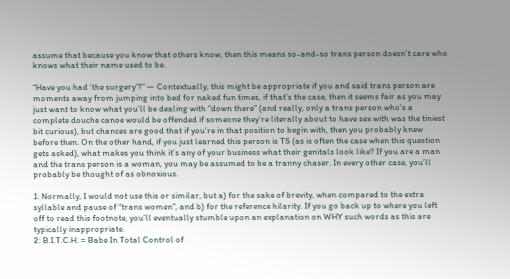assume that because you know that others know, then this means so-and-so trans person doesn’t care who knows what their name used to be.

“Have you had ‘the surgery’?” — Contextually, this might be appropriate if you and said trans person are moments away from jumping into bed for naked fun times, if that’s the case, then it seems fair as you may just want to know what you’ll be dealing with “down there” (and really, only a trans person who’s a complete douche canoe would be offended if someone they’re literally about to have sex with was the tiniest bit curious), but chances are good that if you’re in that position to begin with, then you probably knew before then. On the other hand, if you just learned this person is TS (as is often the case when this question gets asked), what makes you think it’s any of your business what their genitals look like? If you are a man and the trans person is a woman, you may be assumed to be a tranny chaser. In every other case, you’ll probably be thought of as obnoxious.

1: Normally, I would not use this or similar, but a) for the sake of brevity, when compared to the extra syllable and pause of “trans women”, and b) for the reference hilarity. If you go back up to where you left off to read this footnote, you’ll eventually stumble upon an explanation on WHY such words as this are typically inappropriate.
2: B.I.T.C.H. = Babe In Total Control of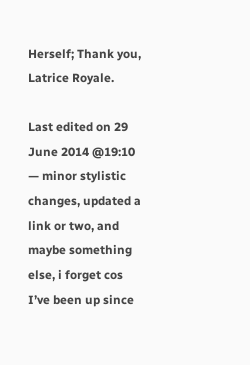Herself; Thank you, Latrice Royale.

Last edited on 29 June 2014 @19:10 — minor stylistic changes, updated a link or two, and maybe something else, i forget cos I’ve been up since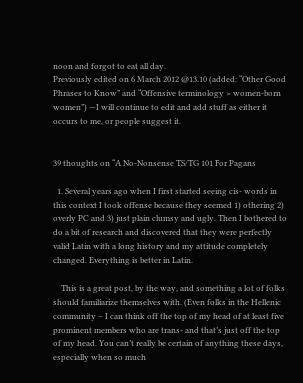noon and forgot to eat all day.
Previously edited on 6 March 2012 @13.10 (added: “Other Good Phrases to Know” and “Offensive terminology > women-born women”) —I will continue to edit and add stuff as either it occurs to me, or people suggest it.


39 thoughts on “A No-Nonsense TS/TG 101 For Pagans

  1. Several years ago when I first started seeing cis- words in this context I took offense because they seemed 1) othering 2) overly PC and 3) just plain clumsy and ugly. Then I bothered to do a bit of research and discovered that they were perfectly valid Latin with a long history and my attitude completely changed. Everything is better in Latin.

    This is a great post, by the way, and something a lot of folks should familiarize themselves with. (Even folks in the Hellenic community – I can think off the top of my head of at least five prominent members who are trans- and that’s just off the top of my head. You can’t really be certain of anything these days, especially when so much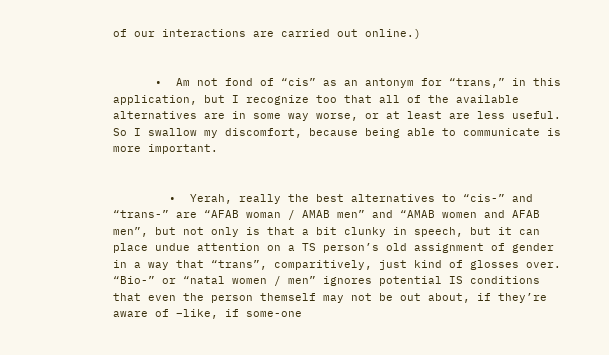of our interactions are carried out online.)


      •  Am not fond of “cis” as an antonym for “trans,” in this application, but I recognize too that all of the available alternatives are in some way worse, or at least are less useful.  So I swallow my discomfort, because being able to communicate is more important.


        •  Yerah, really the best alternatives to “cis-” and “trans-” are “AFAB woman / AMAB men” and “AMAB women and AFAB men”, but not only is that a bit clunky in speech, but it can place undue attention on a TS person’s old assignment of gender in a way that “trans”, comparitively, just kind of glosses over.  “Bio-” or “natal women / men” ignores potential IS conditions that even the person themself may not be out about, if they’re aware of –like, if some-one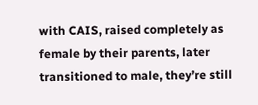with CAIS, raised completely as female by their parents, later transitioned to male, they’re still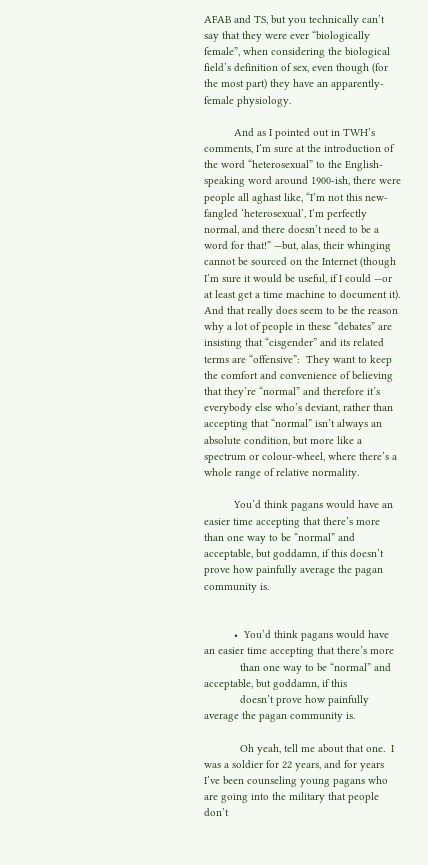AFAB and TS, but you technically can’t say that they were ever “biologically female”, when considering the biological field’s definition of sex, even though (for the most part) they have an apparently-female physiology.

          And as I pointed out in TWH’s comments, I’m sure at the introduction of the word “heterosexual” to the English-speaking word around 1900-ish, there were people all aghast like, “I’m not this new-fangled ‘heterosexual’, I’m perfectly normal, and there doesn’t need to be a word for that!” —but, alas, their whinging cannot be sourced on the Internet (though I’m sure it would be useful, if I could —or at least get a time machine to document it).  And that really does seem to be the reason why a lot of people in these “debates” are insisting that “cisgender” and its related terms are “offensive”:  They want to keep the comfort and convenience of believing that they’re “normal” and therefore it’s everybody else who’s deviant, rather than accepting that “normal” isn’t always an absolute condition, but more like a spectrum or colour-wheel, where there’s a whole range of relative normality.

          You’d think pagans would have an easier time accepting that there’s more than one way to be “normal” and acceptable, but goddamn, if this doesn’t prove how painfully average the pagan community is.


          •  You’d think pagans would have an easier time accepting that there’s more
            than one way to be “normal” and acceptable, but goddamn, if this
            doesn’t prove how painfully average the pagan community is.

            Oh yeah, tell me about that one.  I was a soldier for 22 years, and for years I’ve been counseling young pagans who are going into the military that people don’t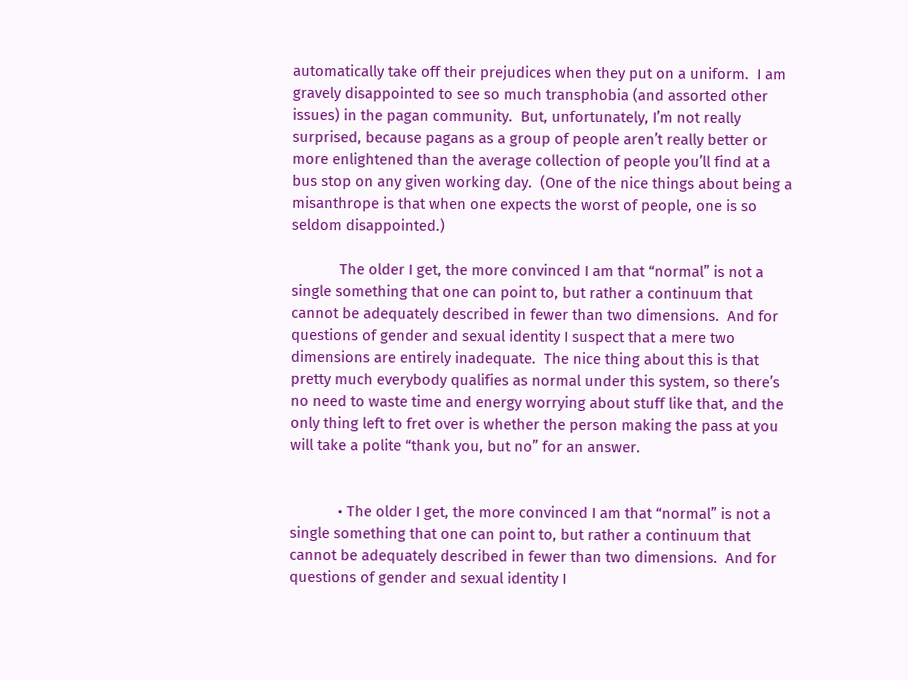automatically take off their prejudices when they put on a uniform.  I am gravely disappointed to see so much transphobia (and assorted other issues) in the pagan community.  But, unfortunately, I’m not really surprised, because pagans as a group of people aren’t really better or more enlightened than the average collection of people you’ll find at a bus stop on any given working day.  (One of the nice things about being a misanthrope is that when one expects the worst of people, one is so seldom disappointed.)

            The older I get, the more convinced I am that “normal” is not a single something that one can point to, but rather a continuum that cannot be adequately described in fewer than two dimensions.  And for questions of gender and sexual identity I suspect that a mere two dimensions are entirely inadequate.  The nice thing about this is that pretty much everybody qualifies as normal under this system, so there’s no need to waste time and energy worrying about stuff like that, and the only thing left to fret over is whether the person making the pass at you will take a polite “thank you, but no” for an answer.


            • The older I get, the more convinced I am that “normal” is not a single something that one can point to, but rather a continuum that cannot be adequately described in fewer than two dimensions.  And for questions of gender and sexual identity I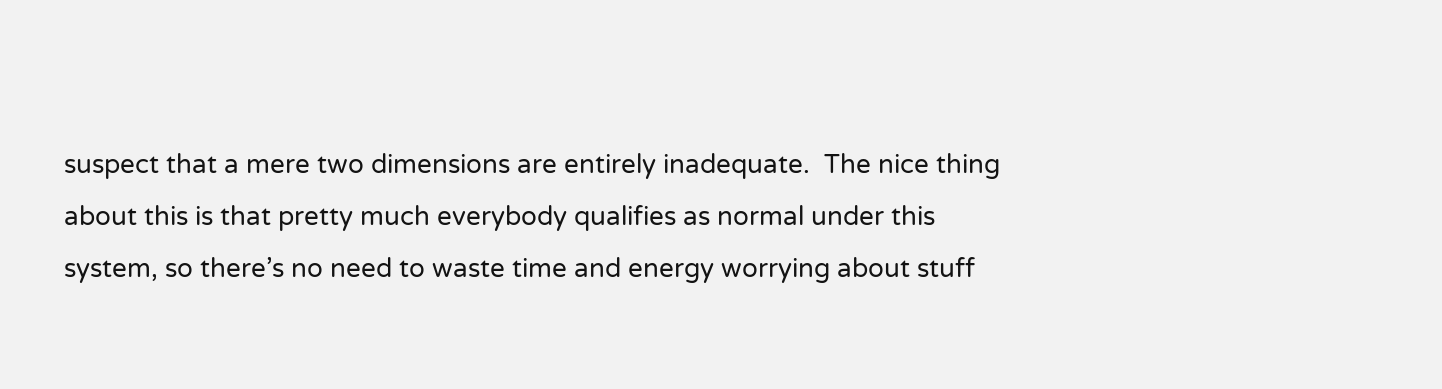suspect that a mere two dimensions are entirely inadequate.  The nice thing about this is that pretty much everybody qualifies as normal under this system, so there’s no need to waste time and energy worrying about stuff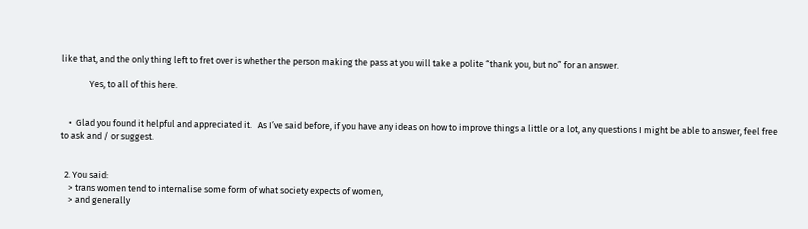like that, and the only thing left to fret over is whether the person making the pass at you will take a polite “thank you, but no” for an answer.

              Yes, to all of this here.


    •  Glad you found it helpful and appreciated it.   As I’ve said before, if you have any ideas on how to improve things a little or a lot, any questions I might be able to answer, feel free to ask and / or suggest.


  2. You said:
    > trans women tend to internalise some form of what society expects of women,
    > and generally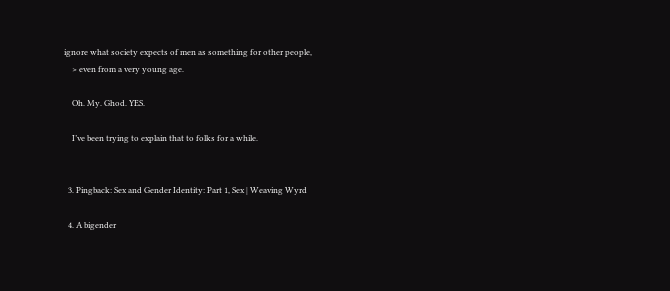ignore what society expects of men as something for other people,
    > even from a very young age.

    Oh. My. Ghod. YES.

    I’ve been trying to explain that to folks for a while.


  3. Pingback: Sex and Gender Identity: Part 1, Sex | Weaving Wyrd

  4. A bigender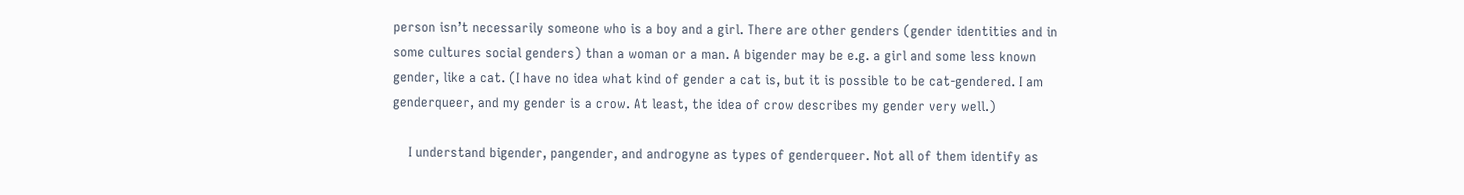person isn’t necessarily someone who is a boy and a girl. There are other genders (gender identities and in some cultures social genders) than a woman or a man. A bigender may be e.g. a girl and some less known gender, like a cat. (I have no idea what kind of gender a cat is, but it is possible to be cat-gendered. I am genderqueer, and my gender is a crow. At least, the idea of crow describes my gender very well.)

    I understand bigender, pangender, and androgyne as types of genderqueer. Not all of them identify as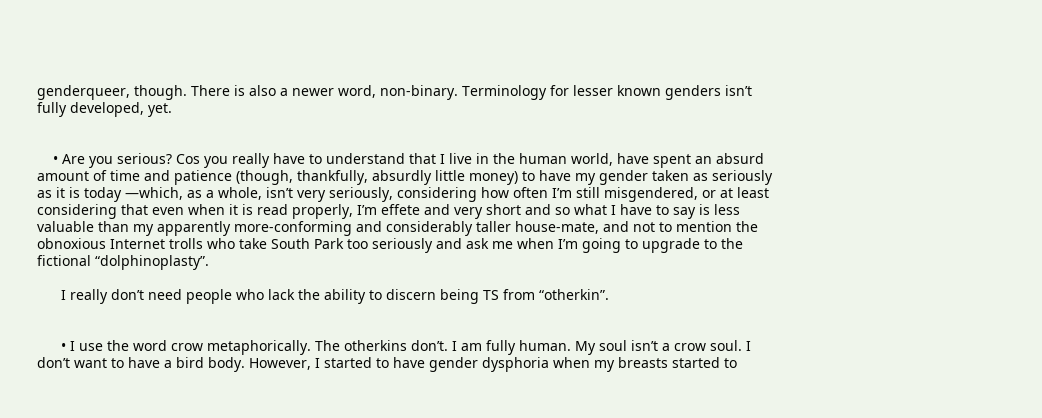genderqueer, though. There is also a newer word, non-binary. Terminology for lesser known genders isn’t fully developed, yet.


    • Are you serious? Cos you really have to understand that I live in the human world, have spent an absurd amount of time and patience (though, thankfully, absurdly little money) to have my gender taken as seriously as it is today —which, as a whole, isn’t very seriously, considering how often I’m still misgendered, or at least considering that even when it is read properly, I’m effete and very short and so what I have to say is less valuable than my apparently more-conforming and considerably taller house-mate, and not to mention the obnoxious Internet trolls who take South Park too seriously and ask me when I’m going to upgrade to the fictional “dolphinoplasty”.

      I really don’t need people who lack the ability to discern being TS from “otherkin”.


      • I use the word crow metaphorically. The otherkins don’t. I am fully human. My soul isn’t a crow soul. I don’t want to have a bird body. However, I started to have gender dysphoria when my breasts started to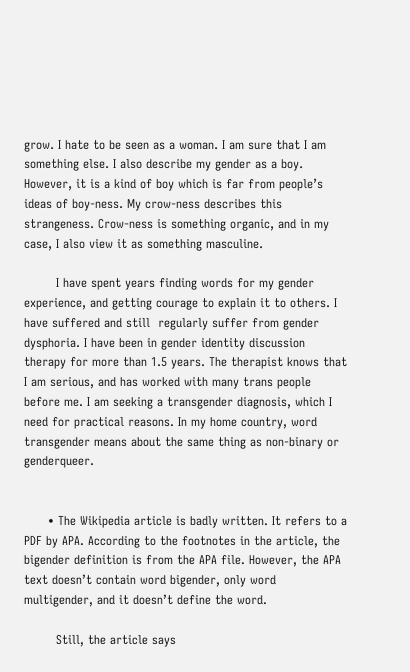grow. I hate to be seen as a woman. I am sure that I am something else. I also describe my gender as a boy. However, it is a kind of boy which is far from people’s ideas of boy-ness. My crow-ness describes this strangeness. Crow-ness is something organic, and in my case, I also view it as something masculine.

        I have spent years finding words for my gender experience, and getting courage to explain it to others. I have suffered and still  regularly suffer from gender dysphoria. I have been in gender identity discussion therapy for more than 1.5 years. The therapist knows that I am serious, and has worked with many trans people before me. I am seeking a transgender diagnosis, which I need for practical reasons. In my home country, word transgender means about the same thing as non-binary or genderqueer.


      • The Wikipedia article is badly written. It refers to a PDF by APA. According to the footnotes in the article, the bigender definition is from the APA file. However, the APA text doesn’t contain word bigender, only word multigender, and it doesn’t define the word.

        Still, the article says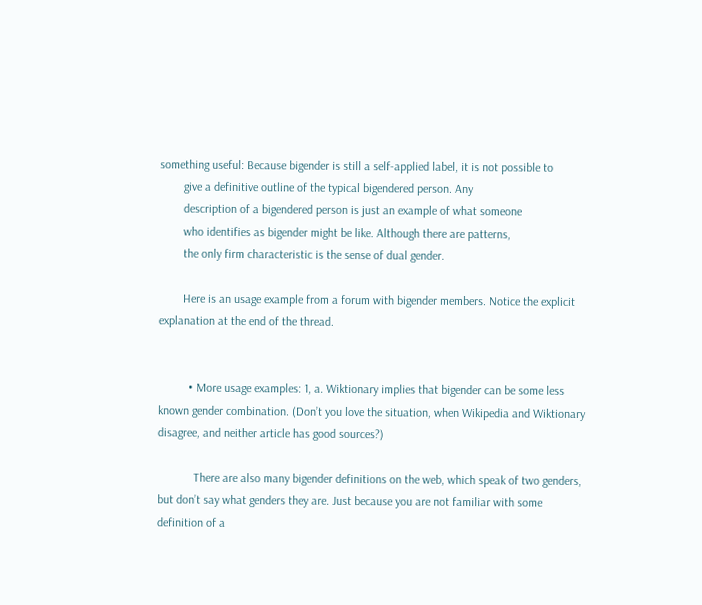something useful: Because bigender is still a self-applied label, it is not possible to
        give a definitive outline of the typical bigendered person. Any
        description of a bigendered person is just an example of what someone
        who identifies as bigender might be like. Although there are patterns,
        the only firm characteristic is the sense of dual gender.

        Here is an usage example from a forum with bigender members. Notice the explicit explanation at the end of the thread.


          • More usage examples: 1, a. Wiktionary implies that bigender can be some less known gender combination. (Don’t you love the situation, when Wikipedia and Wiktionary disagree, and neither article has good sources?)

            There are also many bigender definitions on the web, which speak of two genders, but don’t say what genders they are. Just because you are not familiar with some definition of a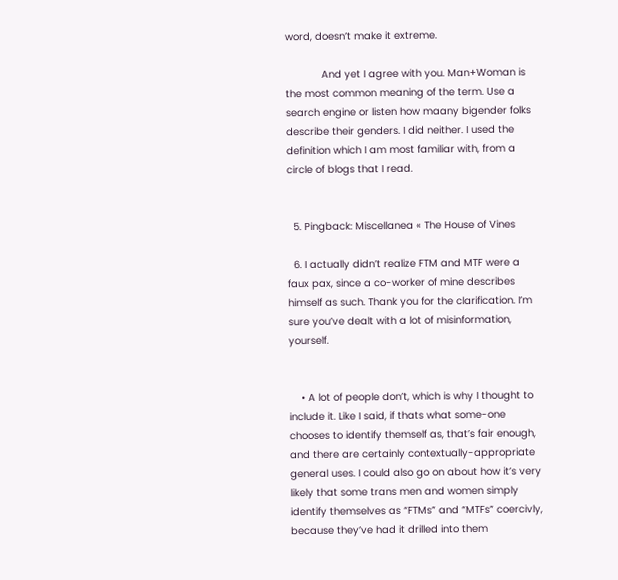word, doesn’t make it extreme.

            And yet I agree with you. Man+Woman is the most common meaning of the term. Use a search engine or listen how maany bigender folks describe their genders. I did neither. I used the definition which I am most familiar with, from a circle of blogs that I read.


  5. Pingback: Miscellanea « The House of Vines

  6. I actually didn’t realize FTM and MTF were a faux pax, since a co-worker of mine describes himself as such. Thank you for the clarification. I’m sure you’ve dealt with a lot of misinformation, yourself.


    • A lot of people don’t, which is why I thought to include it. Like I said, if thats what some-one chooses to identify themself as, that’s fair enough, and there are certainly contextually-appropriate general uses. I could also go on about how it’s very likely that some trans men and women simply identify themselves as “FTMs” and “MTFs” coercivly, because they’ve had it drilled into them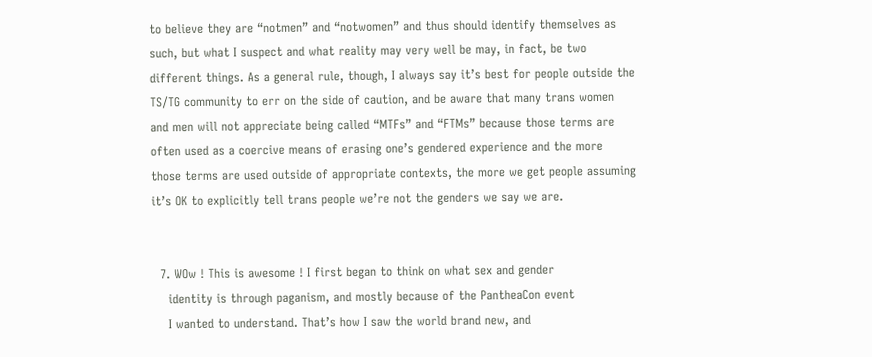to believe they are “notmen” and “notwomen” and thus should identify themselves as such, but what I suspect and what reality may very well be may, in fact, be two different things. As a general rule, though, I always say it’s best for people outside the TS/TG community to err on the side of caution, and be aware that many trans women and men will not appreciate being called “MTFs” and “FTMs” because those terms are often used as a coercive means of erasing one’s gendered experience and the more those terms are used outside of appropriate contexts, the more we get people assuming it’s OK to explicitly tell trans people we’re not the genders we say we are.


  7. WOw ! This is awesome ! I first began to think on what sex and gender
    identity is through paganism, and mostly because of the PantheaCon event
    I wanted to understand. That’s how I saw the world brand new, and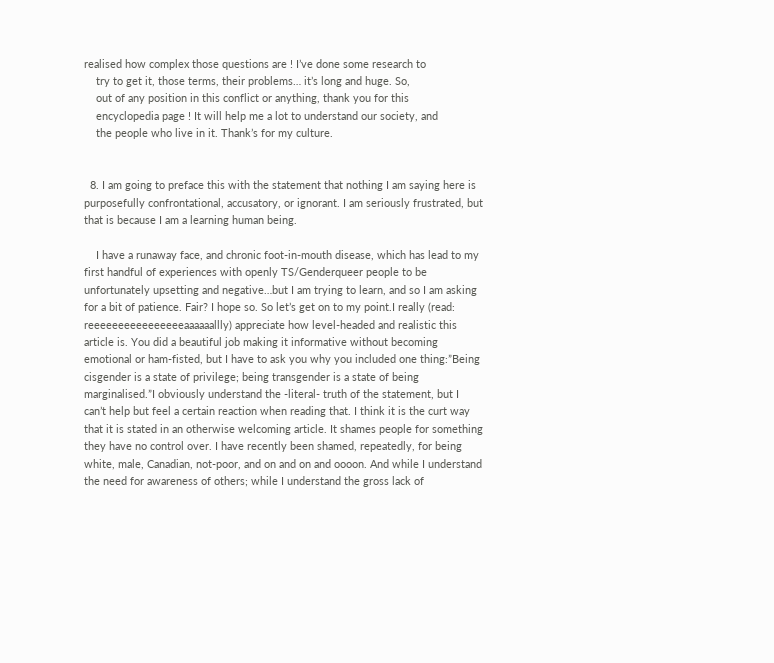realised how complex those questions are ! I’ve done some research to
    try to get it, those terms, their problems… it’s long and huge. So,
    out of any position in this conflict or anything, thank you for this
    encyclopedia page ! It will help me a lot to understand our society, and
    the people who live in it. Thank’s for my culture.


  8. I am going to preface this with the statement that nothing I am saying here is purposefully confrontational, accusatory, or ignorant. I am seriously frustrated, but that is because I am a learning human being.

    I have a runaway face, and chronic foot-in-mouth disease, which has lead to my first handful of experiences with openly TS/Genderqueer people to be unfortunately upsetting and negative…but I am trying to learn, and so I am asking for a bit of patience. Fair? I hope so. So let’s get on to my point.I really (read: reeeeeeeeeeeeeeeeaaaaaallly) appreciate how level-headed and realistic this article is. You did a beautiful job making it informative without becoming emotional or ham-fisted, but I have to ask you why you included one thing:”Being cisgender is a state of privilege; being transgender is a state of being marginalised.”I obviously understand the -literal- truth of the statement, but I can’t help but feel a certain reaction when reading that. I think it is the curt way that it is stated in an otherwise welcoming article. It shames people for something they have no control over. I have recently been shamed, repeatedly, for being white, male, Canadian, not-poor, and on and on and oooon. And while I understand the need for awareness of others; while I understand the gross lack of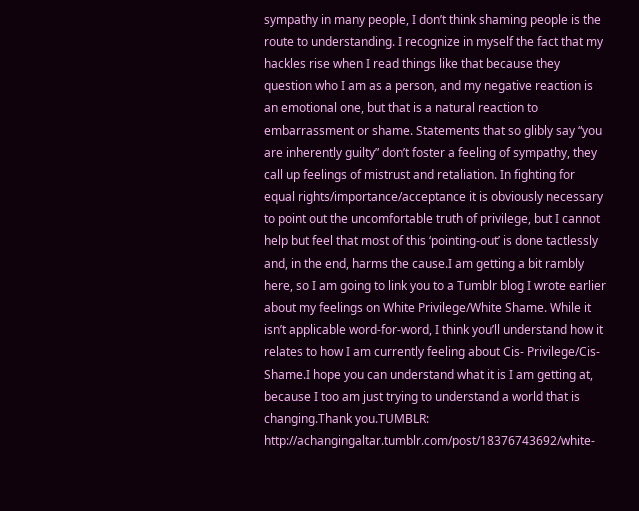sympathy in many people, I don’t think shaming people is the route to understanding. I recognize in myself the fact that my hackles rise when I read things like that because they question who I am as a person, and my negative reaction is an emotional one, but that is a natural reaction to embarrassment or shame. Statements that so glibly say “you are inherently guilty” don’t foster a feeling of sympathy, they call up feelings of mistrust and retaliation. In fighting for equal rights/importance/acceptance it is obviously necessary to point out the uncomfortable truth of privilege, but I cannot help but feel that most of this ‘pointing-out’ is done tactlessly and, in the end, harms the cause.I am getting a bit rambly here, so I am going to link you to a Tumblr blog I wrote earlier about my feelings on White Privilege/White Shame. While it isn’t applicable word-for-word, I think you’ll understand how it relates to how I am currently feeling about Cis- Privilege/Cis- Shame.I hope you can understand what it is I am getting at, because I too am just trying to understand a world that is changing.Thank you.TUMBLR: http://achangingaltar.tumblr.com/post/18376743692/white-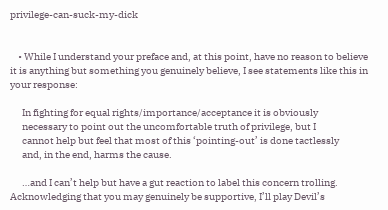privilege-can-suck-my-dick


    • While I understand your preface and, at this point, have no reason to believe it is anything but something you genuinely believe, I see statements like this in your response:

      In fighting for equal rights/importance/acceptance it is obviously
      necessary to point out the uncomfortable truth of privilege, but I
      cannot help but feel that most of this ‘pointing-out’ is done tactlessly
      and, in the end, harms the cause.

      …and I can’t help but have a gut reaction to label this concern trolling.  Acknowledging that you may genuinely be supportive, I’ll play Devil’s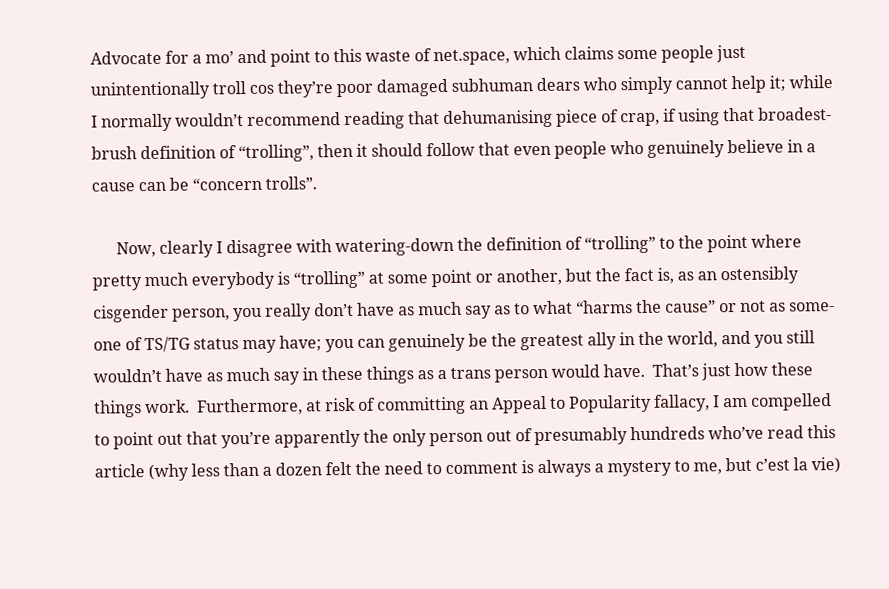Advocate for a mo’ and point to this waste of net.space, which claims some people just unintentionally troll cos they’re poor damaged subhuman dears who simply cannot help it; while I normally wouldn’t recommend reading that dehumanising piece of crap, if using that broadest-brush definition of “trolling”, then it should follow that even people who genuinely believe in a cause can be “concern trolls”.

      Now, clearly I disagree with watering-down the definition of “trolling” to the point where pretty much everybody is “trolling” at some point or another, but the fact is, as an ostensibly cisgender person, you really don’t have as much say as to what “harms the cause” or not as some-one of TS/TG status may have; you can genuinely be the greatest ally in the world, and you still wouldn’t have as much say in these things as a trans person would have.  That’s just how these things work.  Furthermore, at risk of committing an Appeal to Popularity fallacy, I am compelled to point out that you’re apparently the only person out of presumably hundreds who’ve read this article (why less than a dozen felt the need to comment is always a mystery to me, but c’est la vie)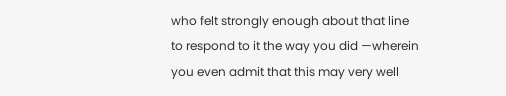who felt strongly enough about that line to respond to it the way you did —wherein you even admit that this may very well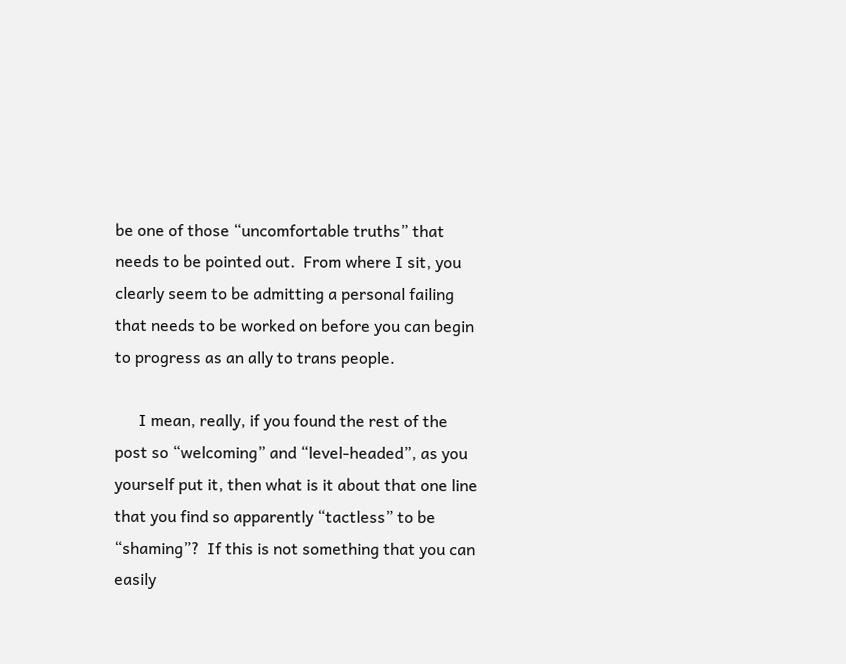be one of those “uncomfortable truths” that needs to be pointed out.  From where I sit, you clearly seem to be admitting a personal failing that needs to be worked on before you can begin to progress as an ally to trans people.

      I mean, really, if you found the rest of the post so “welcoming” and “level-headed”, as you yourself put it, then what is it about that one line that you find so apparently “tactless” to be “shaming”?  If this is not something that you can easily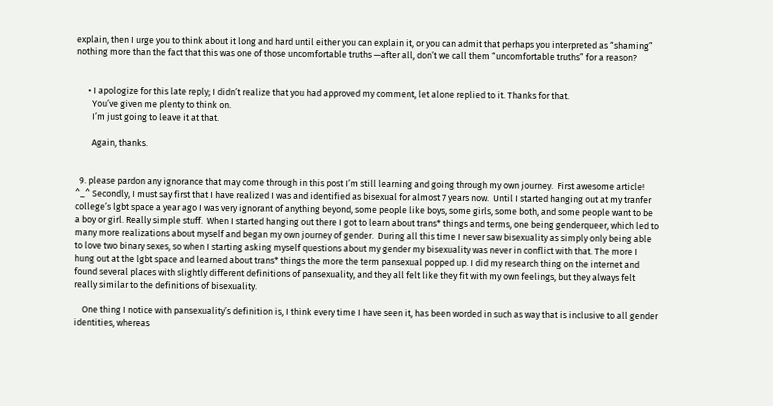explain, then I urge you to think about it long and hard until either you can explain it, or you can admit that perhaps you interpreted as “shaming” nothing more than the fact that this was one of those uncomfortable truths —after all, don’t we call them “uncomfortable truths” for a reason?


      • I apologize for this late reply; I didn’t realize that you had approved my comment, let alone replied to it. Thanks for that.
        You’ve given me plenty to think on.
        I’m just going to leave it at that.

        Again, thanks.


  9. please pardon any ignorance that may come through in this post I’m still learning and going through my own journey.  First awesome article! ^_^ Secondly, I must say first that I have realized I was and identified as bisexual for almost 7 years now.  Until I started hanging out at my tranfer college’s lgbt space a year ago I was very ignorant of anything beyond, some people like boys, some girls, some both, and some people want to be a boy or girl. Really simple stuff.  When I started hanging out there I got to learn about trans* things and terms, one being genderqueer, which led to many more realizations about myself and began my own journey of gender.  During all this time I never saw bisexuality as simply only being able to love two binary sexes, so when I starting asking myself questions about my gender my bisexuality was never in conflict with that. The more I hung out at the lgbt space and learned about trans* things the more the term pansexual popped up. I did my research thing on the internet and found several places with slightly different definitions of pansexuality, and they all felt like they fit with my own feelings, but they always felt really similar to the definitions of bisexuality.

    One thing I notice with pansexuality’s definition is, I think every time I have seen it, has been worded in such as way that is inclusive to all gender identities, whereas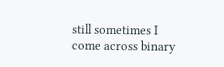still sometimes I come across binary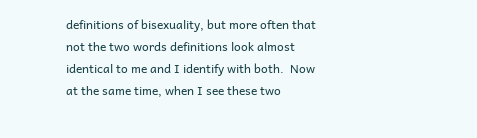definitions of bisexuality, but more often that not the two words definitions look almost identical to me and I identify with both.  Now at the same time, when I see these two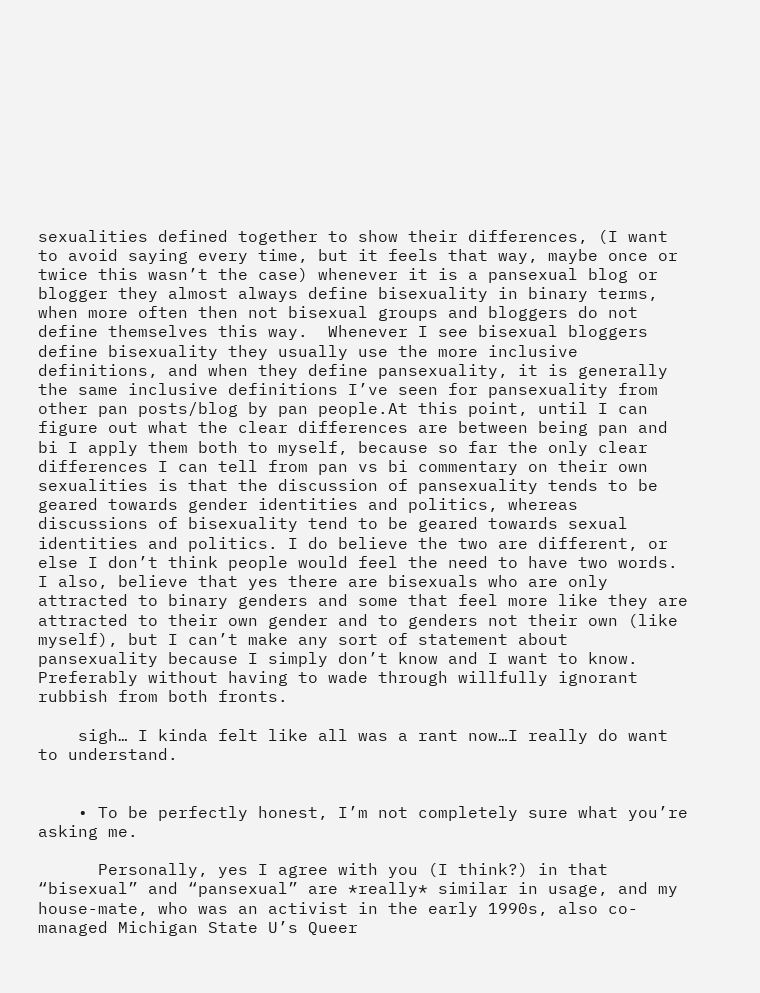sexualities defined together to show their differences, (I want to avoid saying every time, but it feels that way, maybe once or twice this wasn’t the case) whenever it is a pansexual blog or blogger they almost always define bisexuality in binary terms, when more often then not bisexual groups and bloggers do not define themselves this way.  Whenever I see bisexual bloggers define bisexuality they usually use the more inclusive definitions, and when they define pansexuality, it is generally the same inclusive definitions I’ve seen for pansexuality from other pan posts/blog by pan people.At this point, until I can figure out what the clear differences are between being pan and bi I apply them both to myself, because so far the only clear differences I can tell from pan vs bi commentary on their own sexualities is that the discussion of pansexuality tends to be geared towards gender identities and politics, whereas discussions of bisexuality tend to be geared towards sexual identities and politics. I do believe the two are different, or else I don’t think people would feel the need to have two words.  I also, believe that yes there are bisexuals who are only attracted to binary genders and some that feel more like they are attracted to their own gender and to genders not their own (like myself), but I can’t make any sort of statement about pansexuality because I simply don’t know and I want to know.  Preferably without having to wade through willfully ignorant rubbish from both fronts.

    sigh… I kinda felt like all was a rant now…I really do want to understand.


    • To be perfectly honest, I’m not completely sure what you’re asking me.

      Personally, yes I agree with you (I think?) in that “bisexual” and “pansexual” are *really* similar in usage, and my house-mate, who was an activist in the early 1990s, also co-managed Michigan State U’s Queer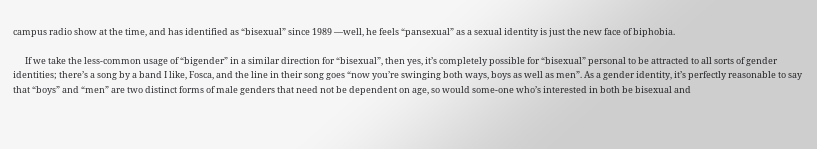campus radio show at the time, and has identified as “bisexual” since 1989 —well, he feels “pansexual” as a sexual identity is just the new face of biphobia.

      If we take the less-common usage of “bigender” in a similar direction for “bisexual”, then yes, it’s completely possible for “bisexual” personal to be attracted to all sorts of gender identities; there’s a song by a band I like, Fosca, and the line in their song goes “now you’re swinging both ways, boys as well as men”. As a gender identity, it’s perfectly reasonable to say that “boys” and “men” are two distinct forms of male genders that need not be dependent on age, so would some-one who’s interested in both be bisexual and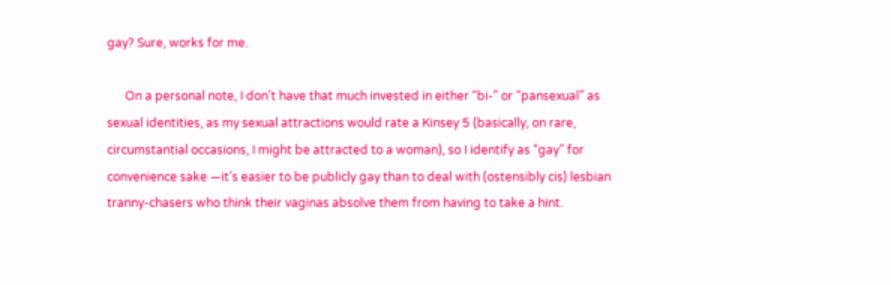gay? Sure, works for me.

      On a personal note, I don’t have that much invested in either “bi-” or “pansexual” as sexual identities, as my sexual attractions would rate a Kinsey 5 (basically, on rare, circumstantial occasions, I might be attracted to a woman), so I identify as “gay” for convenience sake —it’s easier to be publicly gay than to deal with (ostensibly cis) lesbian tranny-chasers who think their vaginas absolve them from having to take a hint.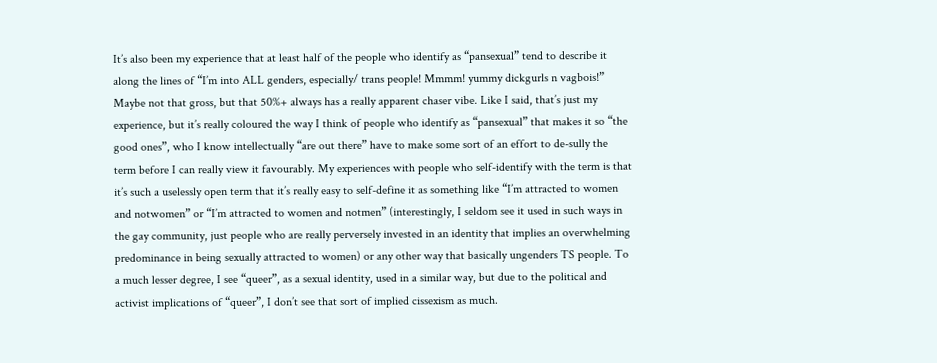It’s also been my experience that at least half of the people who identify as “pansexual” tend to describe it along the lines of “I’m into ALL genders, especially/ trans people! Mmmm! yummy dickgurls n vagbois!” Maybe not that gross, but that 50%+ always has a really apparent chaser vibe. Like I said, that’s just my experience, but it’s really coloured the way I think of people who identify as “pansexual” that makes it so “the good ones”, who I know intellectually “are out there” have to make some sort of an effort to de-sully the term before I can really view it favourably. My experiences with people who self-identify with the term is that it’s such a uselessly open term that it’s really easy to self-define it as something like “I’m attracted to women and notwomen” or “I’m attracted to women and notmen” (interestingly, I seldom see it used in such ways in the gay community, just people who are really perversely invested in an identity that implies an overwhelming predominance in being sexually attracted to women) or any other way that basically ungenders TS people. To a much lesser degree, I see “queer”, as a sexual identity, used in a similar way, but due to the political and activist implications of “queer”, I don’t see that sort of implied cissexism as much.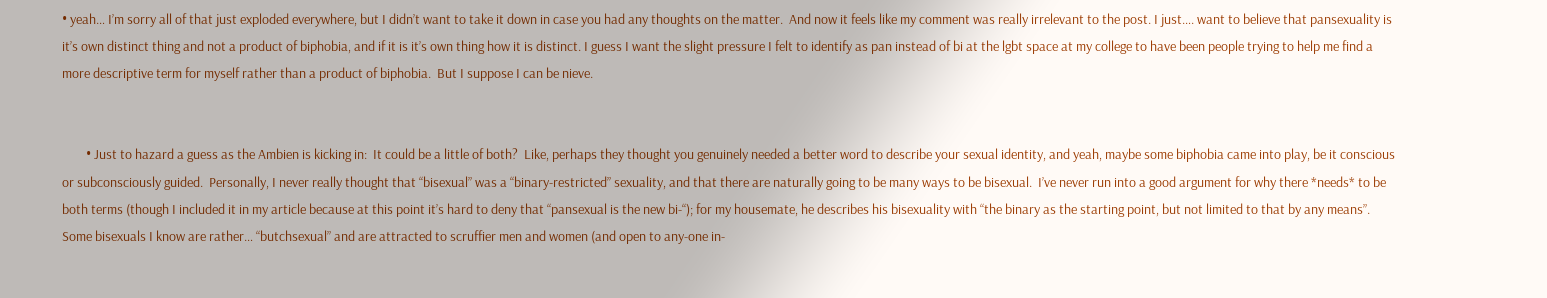• yeah… I’m sorry all of that just exploded everywhere, but I didn’t want to take it down in case you had any thoughts on the matter.  And now it feels like my comment was really irrelevant to the post. I just…. want to believe that pansexuality is it’s own distinct thing and not a product of biphobia, and if it is it’s own thing how it is distinct. I guess I want the slight pressure I felt to identify as pan instead of bi at the lgbt space at my college to have been people trying to help me find a more descriptive term for myself rather than a product of biphobia.  But I suppose I can be nieve.


        • Just to hazard a guess as the Ambien is kicking in:  It could be a little of both?  Like, perhaps they thought you genuinely needed a better word to describe your sexual identity, and yeah, maybe some biphobia came into play, be it conscious or subconsciously guided.  Personally, I never really thought that “bisexual” was a “binary-restricted” sexuality, and that there are naturally going to be many ways to be bisexual.  I’ve never run into a good argument for why there *needs* to be both terms (though I included it in my article because at this point it’s hard to deny that “pansexual is the new bi-“); for my housemate, he describes his bisexuality with “the binary as the starting point, but not limited to that by any means”.  Some bisexuals I know are rather… “butchsexual” and are attracted to scruffier men and women (and open to any-one in-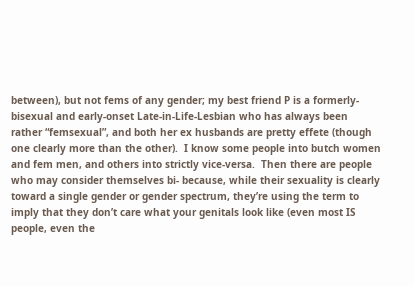between), but not fems of any gender; my best friend P is a formerly-bisexual and early-onset Late-in-Life-Lesbian who has always been rather “femsexual”, and both her ex husbands are pretty effete (though one clearly more than the other).  I know some people into butch women and fem men, and others into strictly vice-versa.  Then there are people who may consider themselves bi- because, while their sexuality is clearly toward a single gender or gender spectrum, they’re using the term to imply that they don’t care what your genitals look like (even most IS people, even the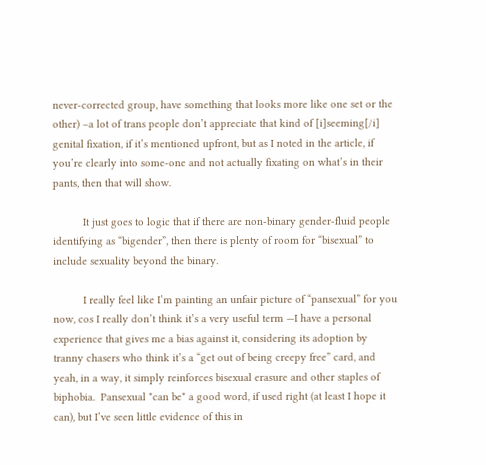never-corrected group, have something that looks more like one set or the other) –a lot of trans people don’t appreciate that kind of [i]seeming[/i] genital fixation, if it’s mentioned upfront, but as I noted in the article, if you’re clearly into some-one and not actually fixating on what’s in their pants, then that will show.

          It just goes to logic that if there are non-binary gender-fluid people identifying as “bigender”, then there is plenty of room for “bisexual” to include sexuality beyond the binary.

          I really feel like I’m painting an unfair picture of “pansexual” for you now, cos I really don’t think it’s a very useful term —I have a personal experience that gives me a bias against it, considering its adoption by tranny chasers who think it’s a “get out of being creepy free” card, and yeah, in a way, it simply reinforces bisexual erasure and other staples of biphobia.  Pansexual *can be* a good word, if used right (at least I hope it can), but I’ve seen little evidence of this in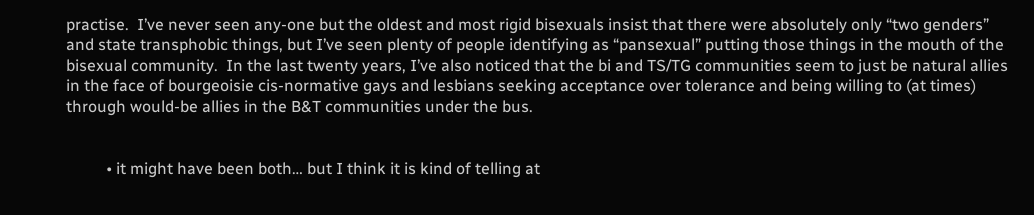practise.  I’ve never seen any-one but the oldest and most rigid bisexuals insist that there were absolutely only “two genders” and state transphobic things, but I’ve seen plenty of people identifying as “pansexual” putting those things in the mouth of the bisexual community.  In the last twenty years, I’ve also noticed that the bi and TS/TG communities seem to just be natural allies in the face of bourgeoisie cis-normative gays and lesbians seeking acceptance over tolerance and being willing to (at times) through would-be allies in the B&T communities under the bus.


          • it might have been both… but I think it is kind of telling at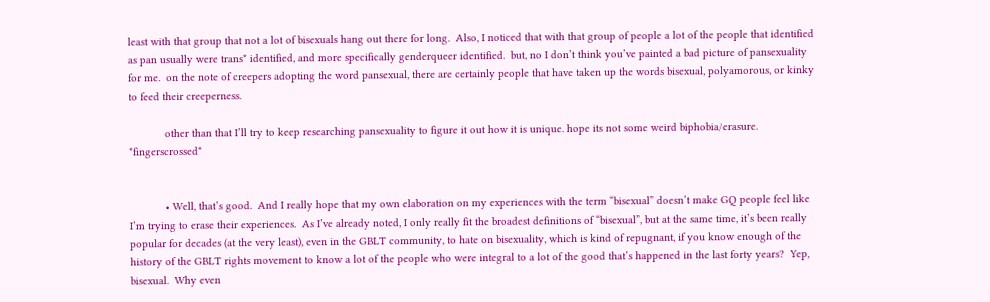least with that group that not a lot of bisexuals hang out there for long.  Also, I noticed that with that group of people a lot of the people that identified as pan usually were trans* identified, and more specifically genderqueer identified.  but, no I don’t think you’ve painted a bad picture of pansexuality for me.  on the note of creepers adopting the word pansexual, there are certainly people that have taken up the words bisexual, polyamorous, or kinky to feed their creeperness.

            other than that I’ll try to keep researching pansexuality to figure it out how it is unique. hope its not some weird biphobia/erasure. *fingerscrossed*


            • Well, that’s good.  And I really hope that my own elaboration on my experiences with the term “bisexual” doesn’t make GQ people feel like I’m trying to erase their experiences.  As I’ve already noted, I only really fit the broadest definitions of “bisexual”, but at the same time, it’s been really popular for decades (at the very least), even in the GBLT community, to hate on bisexuality, which is kind of repugnant, if you know enough of the history of the GBLT rights movement to know a lot of the people who were integral to a lot of the good that’s happened in the last forty years?  Yep, bisexual.  Why even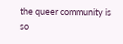the queer community is so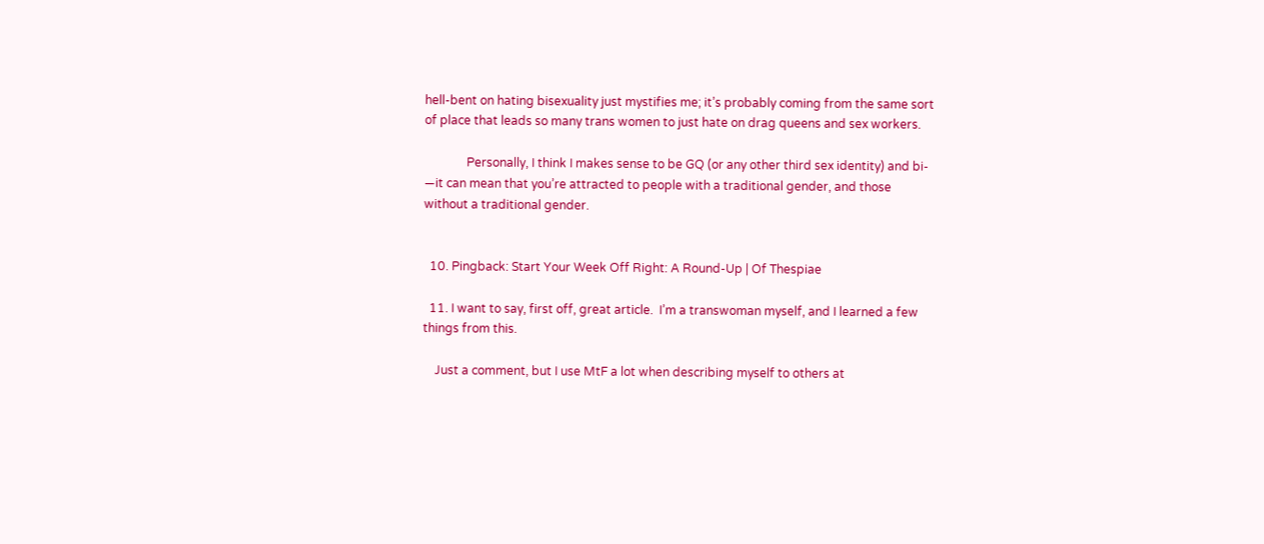hell-bent on hating bisexuality just mystifies me; it’s probably coming from the same sort of place that leads so many trans women to just hate on drag queens and sex workers.

              Personally, I think I makes sense to be GQ (or any other third sex identity) and bi- —it can mean that you’re attracted to people with a traditional gender, and those without a traditional gender.


  10. Pingback: Start Your Week Off Right: A Round-Up | Of Thespiae

  11. I want to say, first off, great article.  I’m a transwoman myself, and I learned a few things from this.

    Just a comment, but I use MtF a lot when describing myself to others at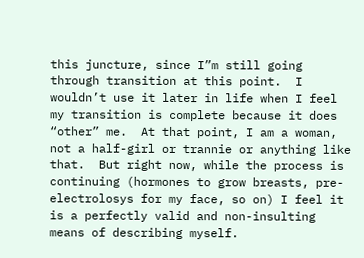this juncture, since I”m still going through transition at this point.  I wouldn’t use it later in life when I feel my transition is complete because it does “other” me.  At that point, I am a woman, not a half-girl or trannie or anything like that.  But right now, while the process is continuing (hormones to grow breasts, pre-electrolosys for my face, so on) I feel it is a perfectly valid and non-insulting means of describing myself.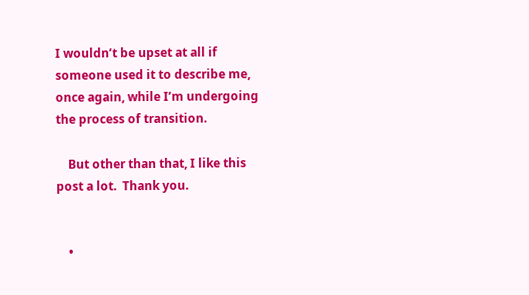I wouldn’t be upset at all if someone used it to describe me, once again, while I’m undergoing the process of transition.

    But other than that, I like this post a lot.  Thank you.


    •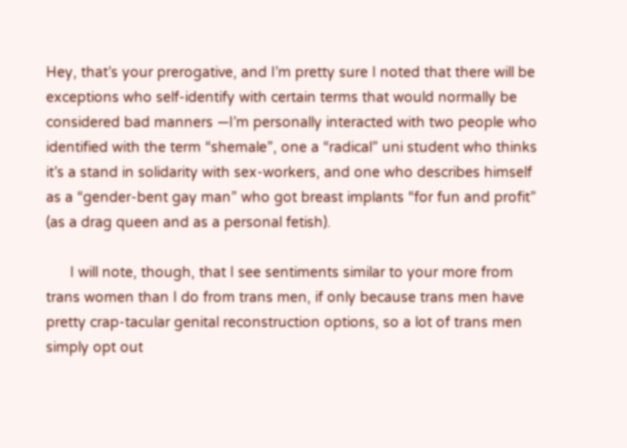Hey, that’s your prerogative, and I’m pretty sure I noted that there will be exceptions who self-identify with certain terms that would normally be considered bad manners —I’m personally interacted with two people who identified with the term “shemale”, one a “radical” uni student who thinks it’s a stand in solidarity with sex-workers, and one who describes himself as a “gender-bent gay man” who got breast implants “for fun and profit” (as a drag queen and as a personal fetish).

      I will note, though, that I see sentiments similar to your more from trans women than I do from trans men, if only because trans men have pretty crap-tacular genital reconstruction options, so a lot of trans men simply opt out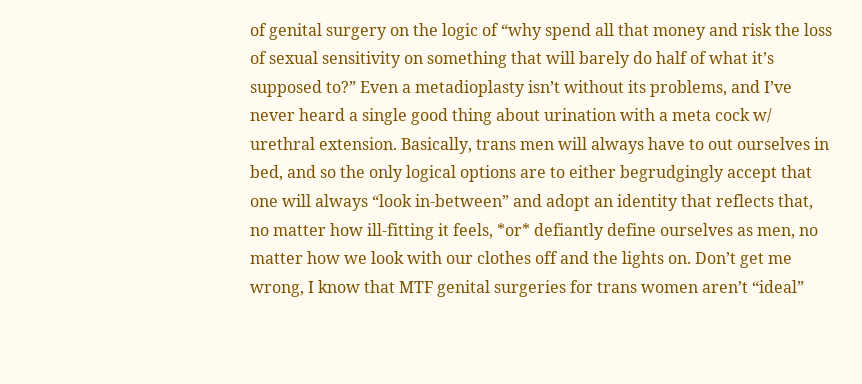of genital surgery on the logic of “why spend all that money and risk the loss of sexual sensitivity on something that will barely do half of what it’s supposed to?” Even a metadioplasty isn’t without its problems, and I’ve never heard a single good thing about urination with a meta cock w/ urethral extension. Basically, trans men will always have to out ourselves in bed, and so the only logical options are to either begrudgingly accept that one will always “look in-between” and adopt an identity that reflects that, no matter how ill-fitting it feels, *or* defiantly define ourselves as men, no matter how we look with our clothes off and the lights on. Don’t get me wrong, I know that MTF genital surgeries for trans women aren’t “ideal”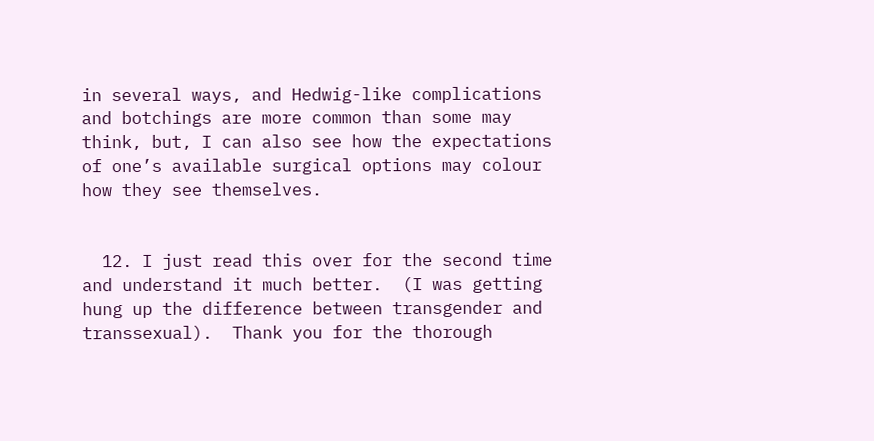in several ways, and Hedwig-like complications and botchings are more common than some may think, but, I can also see how the expectations of one’s available surgical options may colour how they see themselves.


  12. I just read this over for the second time and understand it much better.  (I was getting hung up the difference between transgender and transsexual).  Thank you for the thorough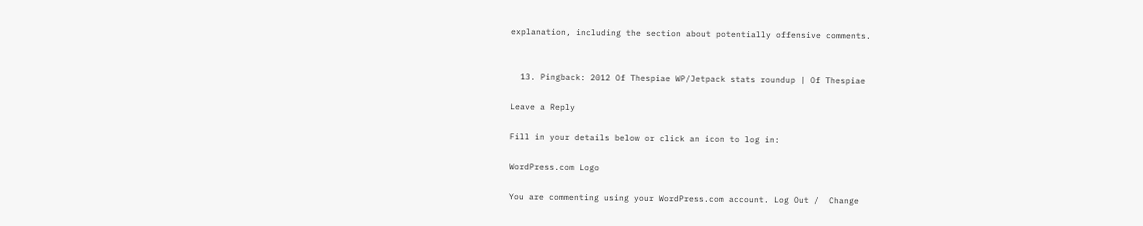explanation, including the section about potentially offensive comments.


  13. Pingback: 2012 Of Thespiae WP/Jetpack stats roundup | Of Thespiae

Leave a Reply

Fill in your details below or click an icon to log in:

WordPress.com Logo

You are commenting using your WordPress.com account. Log Out /  Change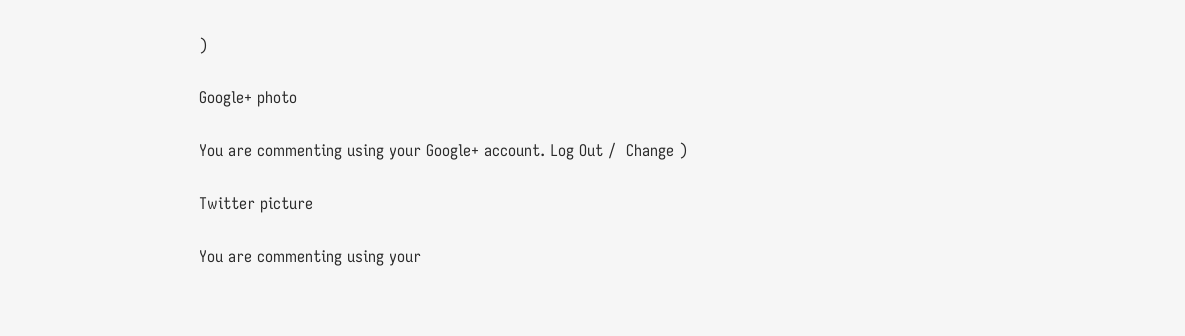)

Google+ photo

You are commenting using your Google+ account. Log Out /  Change )

Twitter picture

You are commenting using your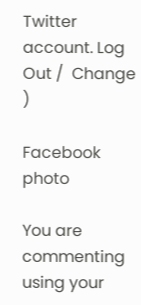Twitter account. Log Out /  Change )

Facebook photo

You are commenting using your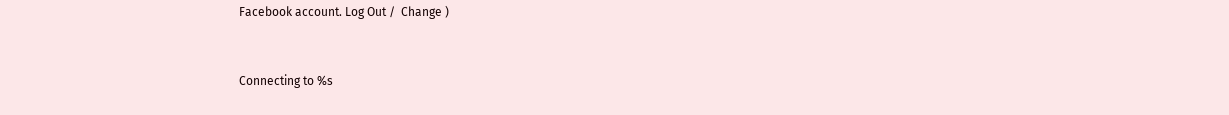Facebook account. Log Out /  Change )


Connecting to %s